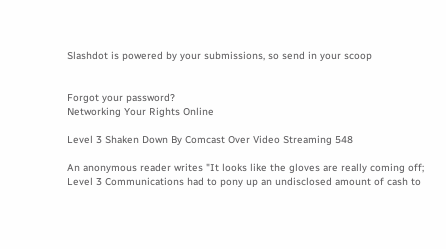Slashdot is powered by your submissions, so send in your scoop


Forgot your password?
Networking Your Rights Online

Level 3 Shaken Down By Comcast Over Video Streaming 548

An anonymous reader writes "It looks like the gloves are really coming off; Level 3 Communications had to pony up an undisclosed amount of cash to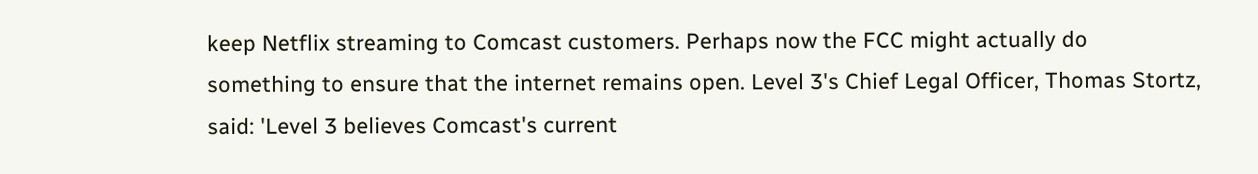keep Netflix streaming to Comcast customers. Perhaps now the FCC might actually do something to ensure that the internet remains open. Level 3's Chief Legal Officer, Thomas Stortz, said: 'Level 3 believes Comcast's current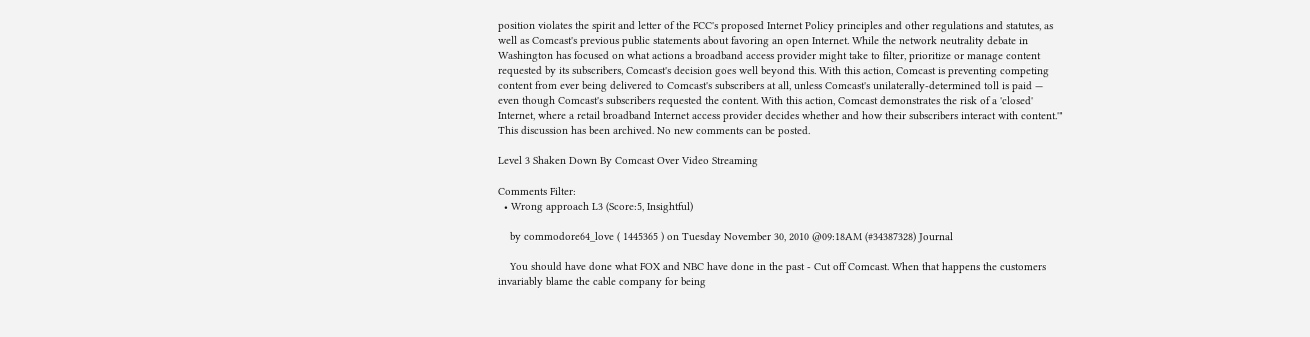position violates the spirit and letter of the FCC's proposed Internet Policy principles and other regulations and statutes, as well as Comcast's previous public statements about favoring an open Internet. While the network neutrality debate in Washington has focused on what actions a broadband access provider might take to filter, prioritize or manage content requested by its subscribers, Comcast's decision goes well beyond this. With this action, Comcast is preventing competing content from ever being delivered to Comcast's subscribers at all, unless Comcast's unilaterally-determined toll is paid — even though Comcast's subscribers requested the content. With this action, Comcast demonstrates the risk of a 'closed' Internet, where a retail broadband Internet access provider decides whether and how their subscribers interact with content.'"
This discussion has been archived. No new comments can be posted.

Level 3 Shaken Down By Comcast Over Video Streaming

Comments Filter:
  • Wrong approach L3 (Score:5, Insightful)

    by commodore64_love ( 1445365 ) on Tuesday November 30, 2010 @09:18AM (#34387328) Journal

    You should have done what FOX and NBC have done in the past - Cut off Comcast. When that happens the customers invariably blame the cable company for being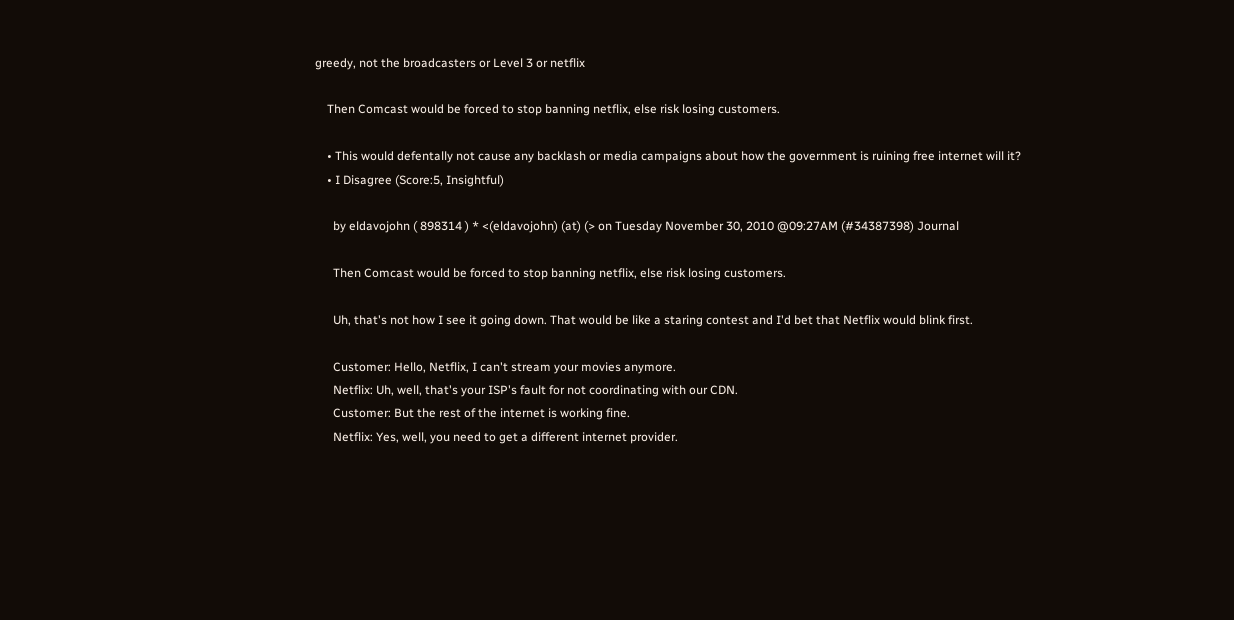greedy, not the broadcasters or Level 3 or netflix

    Then Comcast would be forced to stop banning netflix, else risk losing customers.

    • This would defentally not cause any backlash or media campaigns about how the government is ruining free internet will it?
    • I Disagree (Score:5, Insightful)

      by eldavojohn ( 898314 ) * <(eldavojohn) (at) (> on Tuesday November 30, 2010 @09:27AM (#34387398) Journal

      Then Comcast would be forced to stop banning netflix, else risk losing customers.

      Uh, that's not how I see it going down. That would be like a staring contest and I'd bet that Netflix would blink first.

      Customer: Hello, Netflix, I can't stream your movies anymore.
      Netflix: Uh, well, that's your ISP's fault for not coordinating with our CDN.
      Customer: But the rest of the internet is working fine.
      Netflix: Yes, well, you need to get a different internet provider.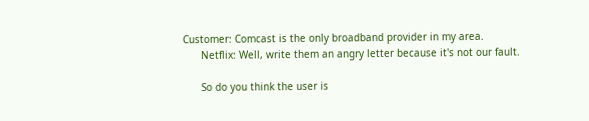Customer: Comcast is the only broadband provider in my area.
      Netflix: Well, write them an angry letter because it's not our fault.

      So do you think the user is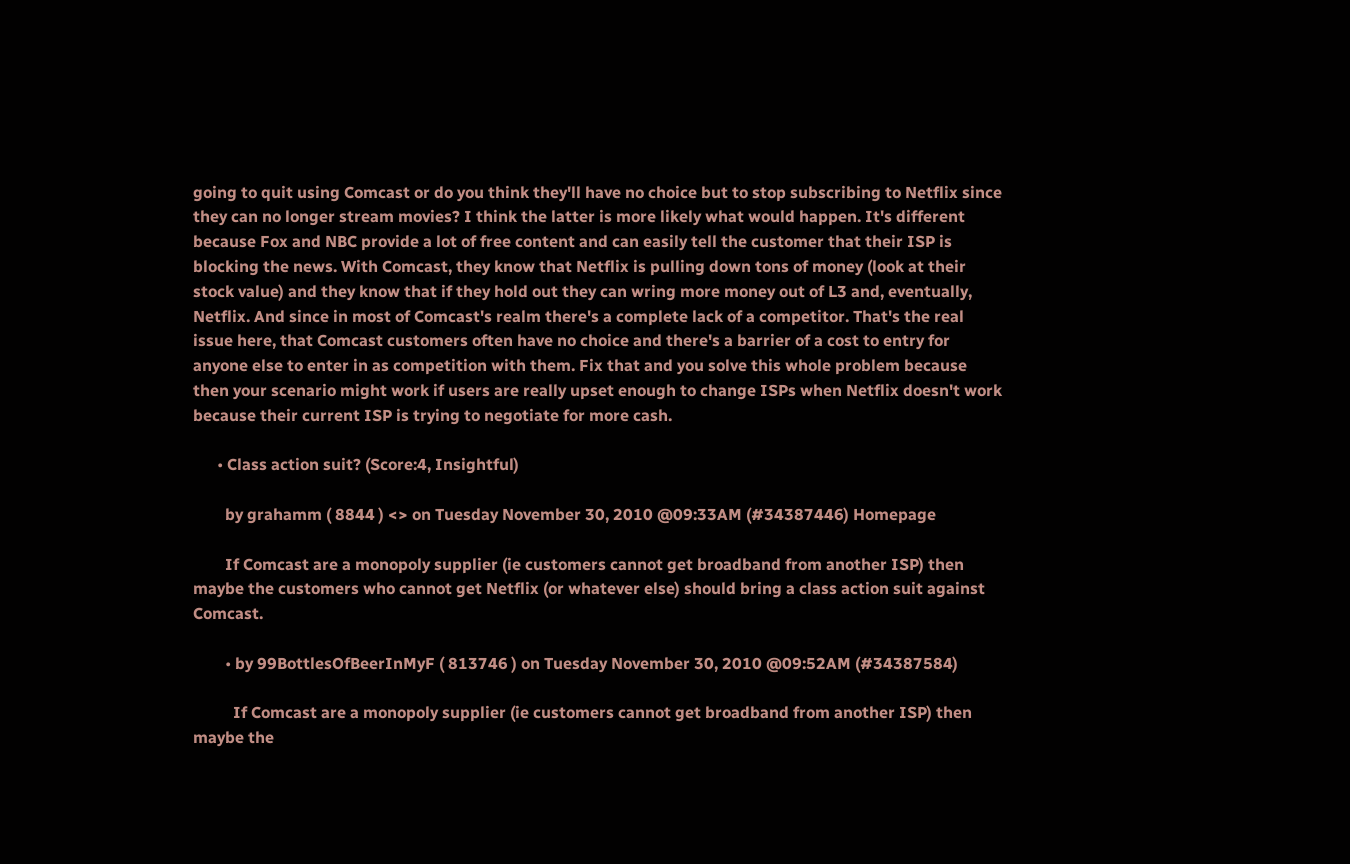going to quit using Comcast or do you think they'll have no choice but to stop subscribing to Netflix since they can no longer stream movies? I think the latter is more likely what would happen. It's different because Fox and NBC provide a lot of free content and can easily tell the customer that their ISP is blocking the news. With Comcast, they know that Netflix is pulling down tons of money (look at their stock value) and they know that if they hold out they can wring more money out of L3 and, eventually, Netflix. And since in most of Comcast's realm there's a complete lack of a competitor. That's the real issue here, that Comcast customers often have no choice and there's a barrier of a cost to entry for anyone else to enter in as competition with them. Fix that and you solve this whole problem because then your scenario might work if users are really upset enough to change ISPs when Netflix doesn't work because their current ISP is trying to negotiate for more cash.

      • Class action suit? (Score:4, Insightful)

        by grahamm ( 8844 ) <> on Tuesday November 30, 2010 @09:33AM (#34387446) Homepage

        If Comcast are a monopoly supplier (ie customers cannot get broadband from another ISP) then maybe the customers who cannot get Netflix (or whatever else) should bring a class action suit against Comcast.

        • by 99BottlesOfBeerInMyF ( 813746 ) on Tuesday November 30, 2010 @09:52AM (#34387584)

          If Comcast are a monopoly supplier (ie customers cannot get broadband from another ISP) then maybe the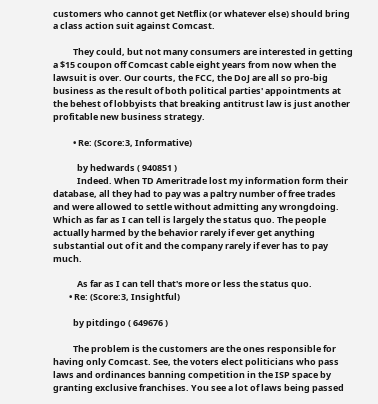customers who cannot get Netflix (or whatever else) should bring a class action suit against Comcast.

          They could, but not many consumers are interested in getting a $15 coupon off Comcast cable eight years from now when the lawsuit is over. Our courts, the FCC, the DoJ are all so pro-big business as the result of both political parties' appointments at the behest of lobbyists that breaking antitrust law is just another profitable new business strategy.

          • Re: (Score:3, Informative)

            by hedwards ( 940851 )
            Indeed. When TD Ameritrade lost my information form their database, all they had to pay was a paltry number of free trades and were allowed to settle without admitting any wrongdoing. Which as far as I can tell is largely the status quo. The people actually harmed by the behavior rarely if ever get anything substantial out of it and the company rarely if ever has to pay much.

            As far as I can tell that's more or less the status quo.
        • Re: (Score:3, Insightful)

          by pitdingo ( 649676 )

          The problem is the customers are the ones responsible for having only Comcast. See, the voters elect politicians who pass laws and ordinances banning competition in the ISP space by granting exclusive franchises. You see a lot of laws being passed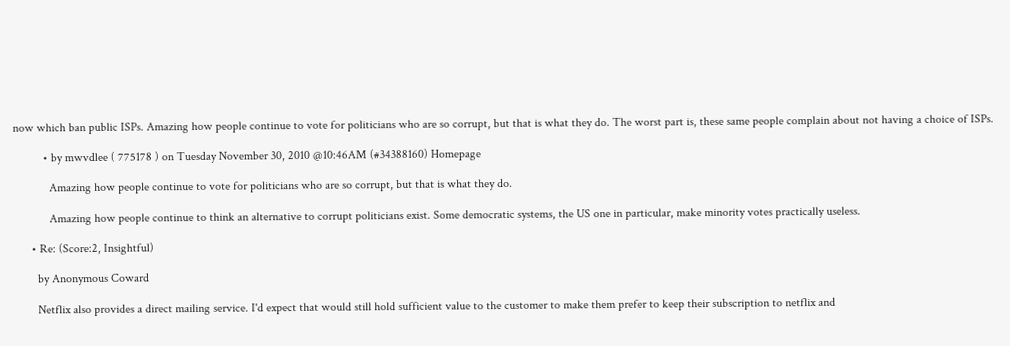now which ban public ISPs. Amazing how people continue to vote for politicians who are so corrupt, but that is what they do. The worst part is, these same people complain about not having a choice of ISPs.

          • by mwvdlee ( 775178 ) on Tuesday November 30, 2010 @10:46AM (#34388160) Homepage

            Amazing how people continue to vote for politicians who are so corrupt, but that is what they do.

            Amazing how people continue to think an alternative to corrupt politicians exist. Some democratic systems, the US one in particular, make minority votes practically useless.

      • Re: (Score:2, Insightful)

        by Anonymous Coward

        Netflix also provides a direct mailing service. I'd expect that would still hold sufficient value to the customer to make them prefer to keep their subscription to netflix and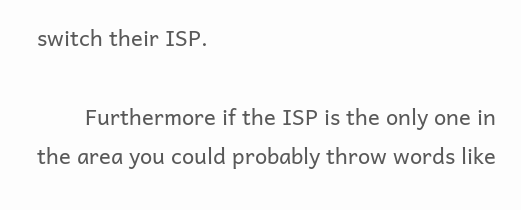switch their ISP.

        Furthermore if the ISP is the only one in the area you could probably throw words like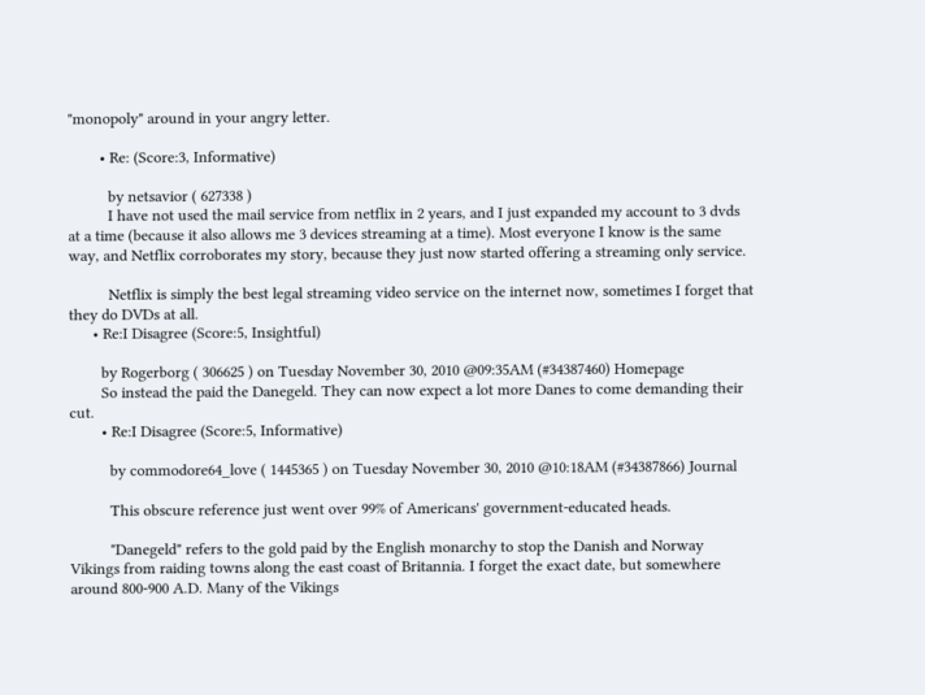"monopoly" around in your angry letter.

        • Re: (Score:3, Informative)

          by netsavior ( 627338 )
          I have not used the mail service from netflix in 2 years, and I just expanded my account to 3 dvds at a time (because it also allows me 3 devices streaming at a time). Most everyone I know is the same way, and Netflix corroborates my story, because they just now started offering a streaming only service.

          Netflix is simply the best legal streaming video service on the internet now, sometimes I forget that they do DVDs at all.
      • Re:I Disagree (Score:5, Insightful)

        by Rogerborg ( 306625 ) on Tuesday November 30, 2010 @09:35AM (#34387460) Homepage
        So instead the paid the Danegeld. They can now expect a lot more Danes to come demanding their cut.
        • Re:I Disagree (Score:5, Informative)

          by commodore64_love ( 1445365 ) on Tuesday November 30, 2010 @10:18AM (#34387866) Journal

          This obscure reference just went over 99% of Americans' government-educated heads.

          "Danegeld" refers to the gold paid by the English monarchy to stop the Danish and Norway Vikings from raiding towns along the east coast of Britannia. I forget the exact date, but somewhere around 800-900 A.D. Many of the Vikings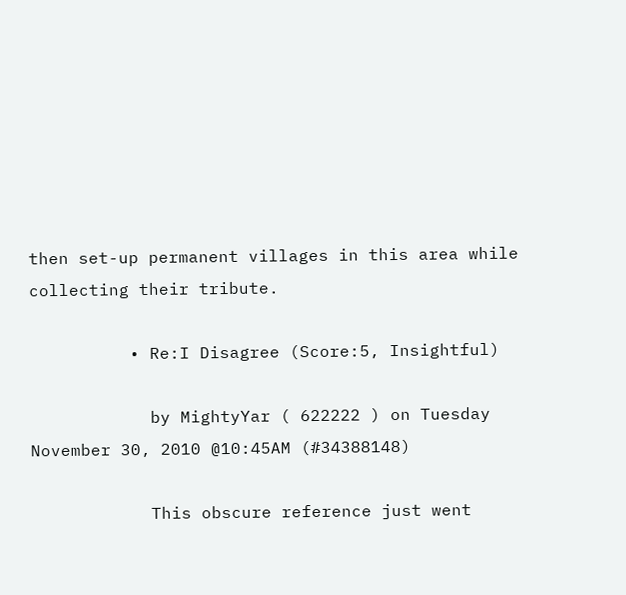then set-up permanent villages in this area while collecting their tribute.

          • Re:I Disagree (Score:5, Insightful)

            by MightyYar ( 622222 ) on Tuesday November 30, 2010 @10:45AM (#34388148)

            This obscure reference just went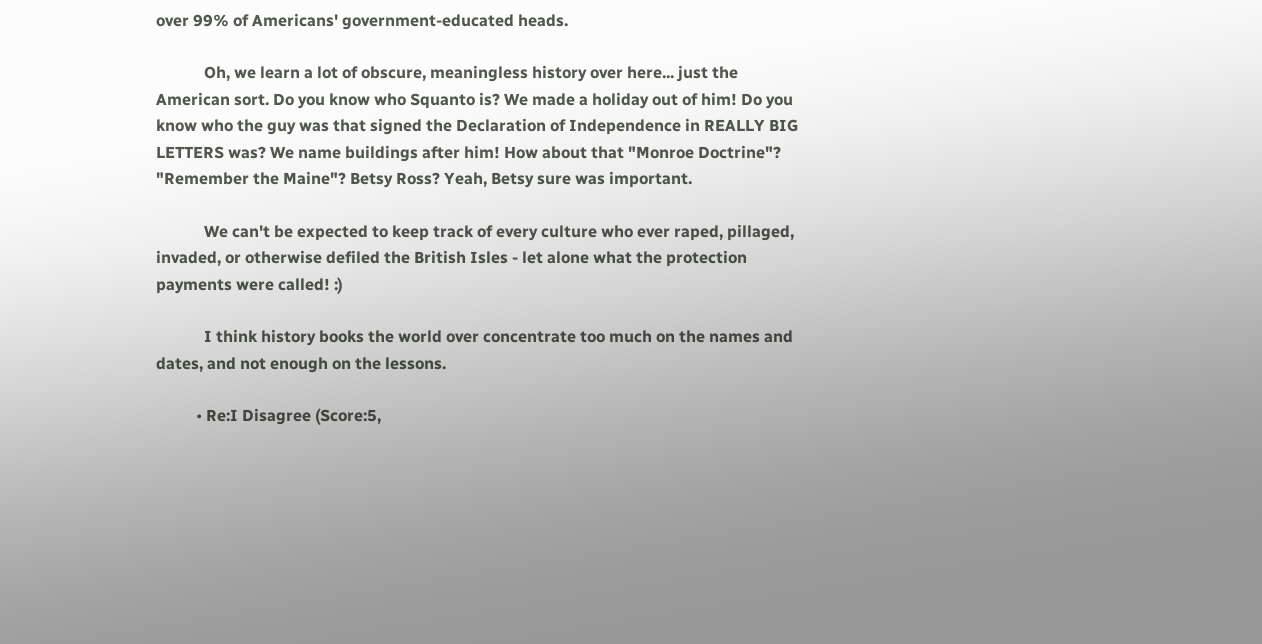over 99% of Americans' government-educated heads.

            Oh, we learn a lot of obscure, meaningless history over here... just the American sort. Do you know who Squanto is? We made a holiday out of him! Do you know who the guy was that signed the Declaration of Independence in REALLY BIG LETTERS was? We name buildings after him! How about that "Monroe Doctrine"? "Remember the Maine"? Betsy Ross? Yeah, Betsy sure was important.

            We can't be expected to keep track of every culture who ever raped, pillaged, invaded, or otherwise defiled the British Isles - let alone what the protection payments were called! :)

            I think history books the world over concentrate too much on the names and dates, and not enough on the lessons.

          • Re:I Disagree (Score:5,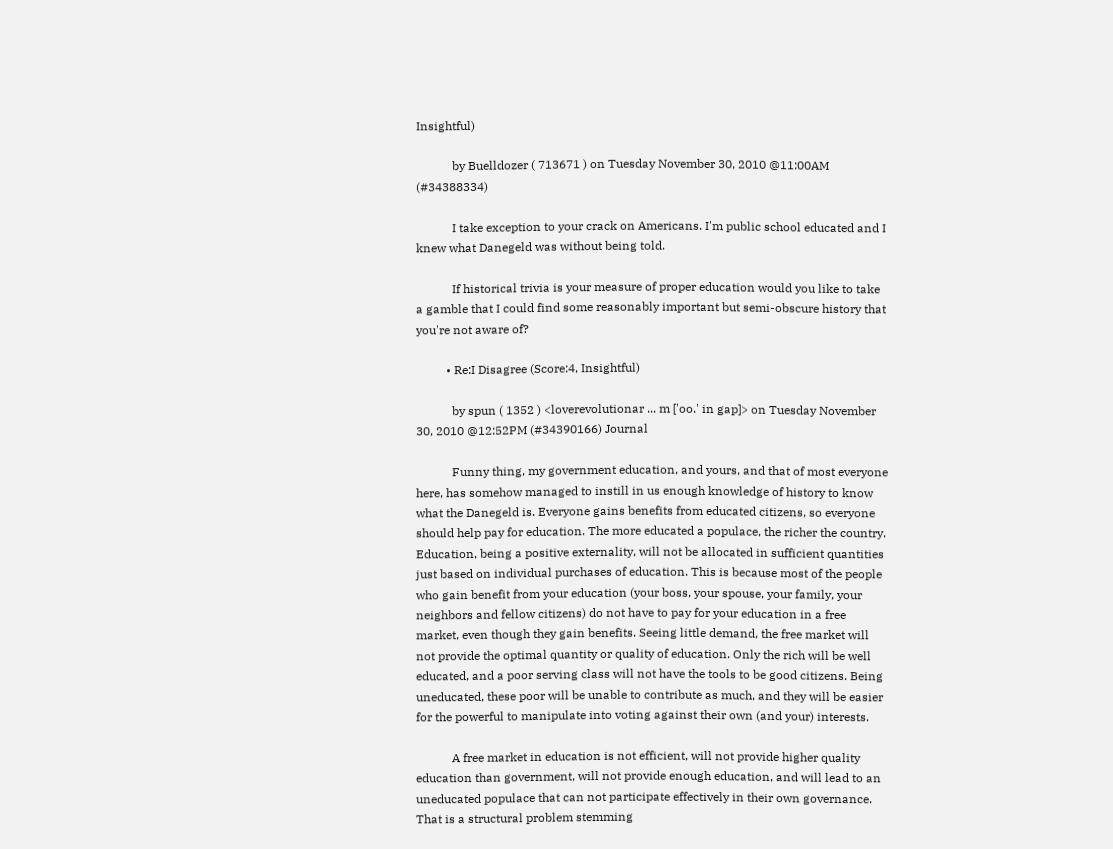Insightful)

            by Buelldozer ( 713671 ) on Tuesday November 30, 2010 @11:00AM (#34388334)

            I take exception to your crack on Americans. I'm public school educated and I knew what Danegeld was without being told.

            If historical trivia is your measure of proper education would you like to take a gamble that I could find some reasonably important but semi-obscure history that you're not aware of?

          • Re:I Disagree (Score:4, Insightful)

            by spun ( 1352 ) <loverevolutionar ... m ['oo.' in gap]> on Tuesday November 30, 2010 @12:52PM (#34390166) Journal

            Funny thing, my government education, and yours, and that of most everyone here, has somehow managed to instill in us enough knowledge of history to know what the Danegeld is. Everyone gains benefits from educated citizens, so everyone should help pay for education. The more educated a populace, the richer the country. Education, being a positive externality, will not be allocated in sufficient quantities just based on individual purchases of education. This is because most of the people who gain benefit from your education (your boss, your spouse, your family, your neighbors and fellow citizens) do not have to pay for your education in a free market, even though they gain benefits. Seeing little demand, the free market will not provide the optimal quantity or quality of education. Only the rich will be well educated, and a poor serving class will not have the tools to be good citizens. Being uneducated, these poor will be unable to contribute as much, and they will be easier for the powerful to manipulate into voting against their own (and your) interests.

            A free market in education is not efficient, will not provide higher quality education than government, will not provide enough education, and will lead to an uneducated populace that can not participate effectively in their own governance. That is a structural problem stemming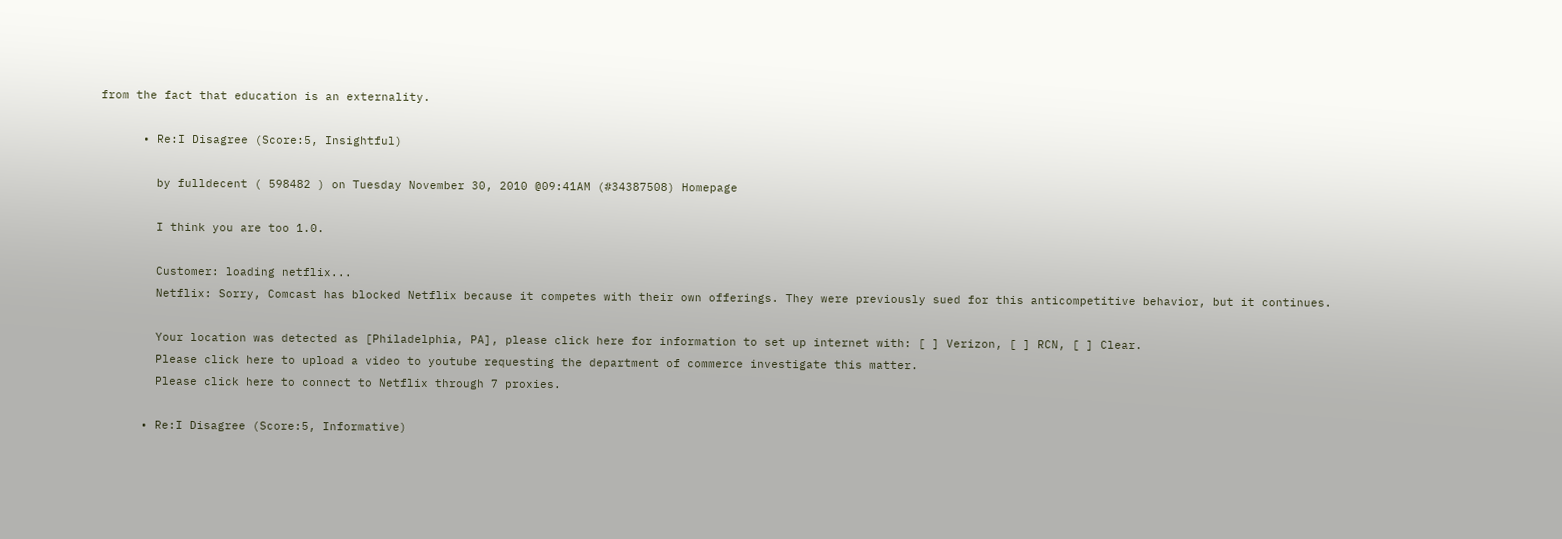from the fact that education is an externality.

      • Re:I Disagree (Score:5, Insightful)

        by fulldecent ( 598482 ) on Tuesday November 30, 2010 @09:41AM (#34387508) Homepage

        I think you are too 1.0.

        Customer: loading netflix...
        Netflix: Sorry, Comcast has blocked Netflix because it competes with their own offerings. They were previously sued for this anticompetitive behavior, but it continues.

        Your location was detected as [Philadelphia, PA], please click here for information to set up internet with: [ ] Verizon, [ ] RCN, [ ] Clear.
        Please click here to upload a video to youtube requesting the department of commerce investigate this matter.
        Please click here to connect to Netflix through 7 proxies.

      • Re:I Disagree (Score:5, Informative)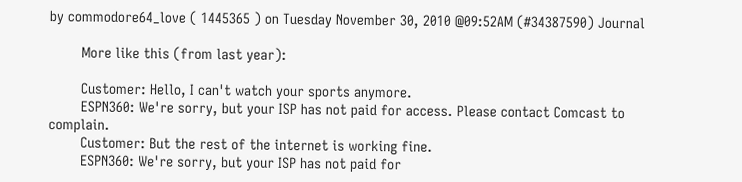by commodore64_love ( 1445365 ) on Tuesday November 30, 2010 @09:52AM (#34387590) Journal

        More like this (from last year):

        Customer: Hello, I can't watch your sports anymore.
        ESPN360: We're sorry, but your ISP has not paid for access. Please contact Comcast to complain.
        Customer: But the rest of the internet is working fine.
        ESPN360: We're sorry, but your ISP has not paid for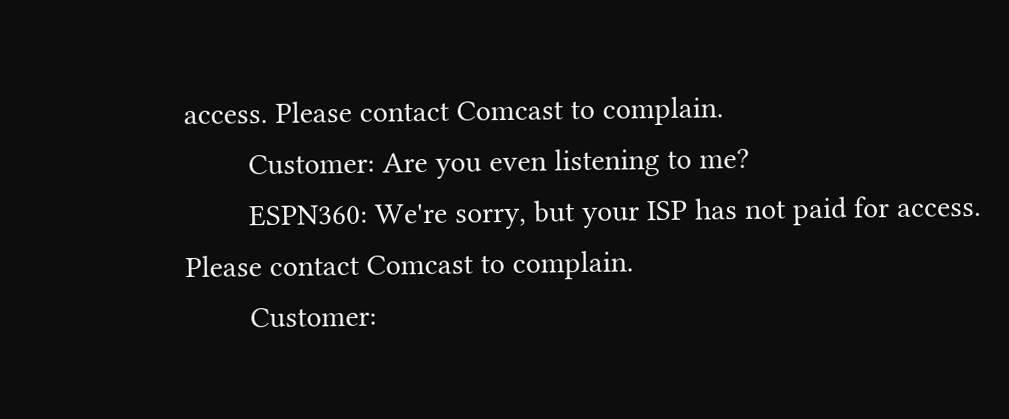access. Please contact Comcast to complain.
        Customer: Are you even listening to me?
        ESPN360: We're sorry, but your ISP has not paid for access. Please contact Comcast to complain.
        Customer: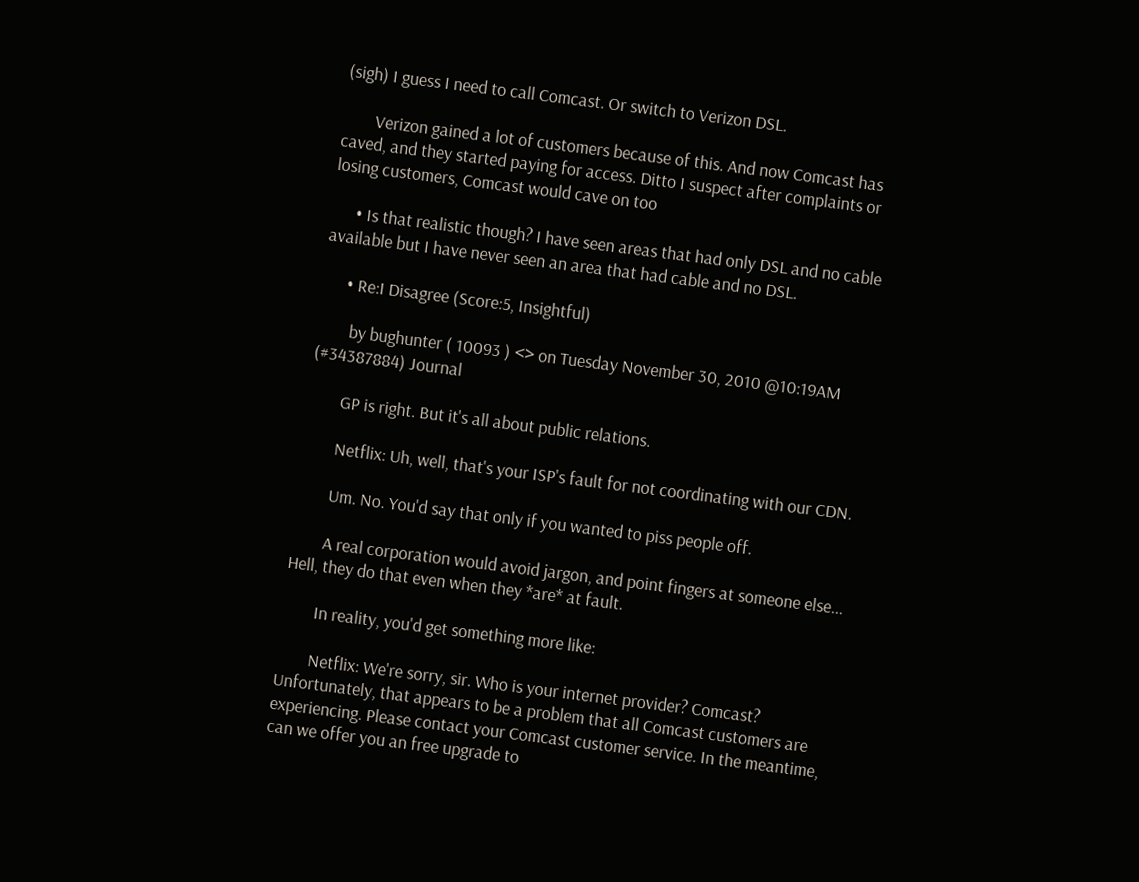(sigh) I guess I need to call Comcast. Or switch to Verizon DSL.

        Verizon gained a lot of customers because of this. And now Comcast has caved, and they started paying for access. Ditto I suspect after complaints or losing customers, Comcast would cave on too

      • Is that realistic though? I have seen areas that had only DSL and no cable available but I have never seen an area that had cable and no DSL.

      • Re:I Disagree (Score:5, Insightful)

        by bughunter ( 10093 ) <> on Tuesday November 30, 2010 @10:19AM (#34387884) Journal

        GP is right. But it's all about public relations.

        Netflix: Uh, well, that's your ISP's fault for not coordinating with our CDN.

        Um. No. You'd say that only if you wanted to piss people off.

        A real corporation would avoid jargon, and point fingers at someone else... Hell, they do that even when they *are* at fault.

        In reality, you'd get something more like:

        Netflix: We're sorry, sir. Who is your internet provider? Comcast? Unfortunately, that appears to be a problem that all Comcast customers are experiencing. Please contact your Comcast customer service. In the meantime, can we offer you an free upgrade to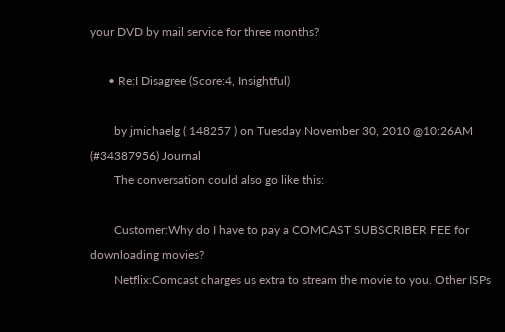your DVD by mail service for three months?

      • Re:I Disagree (Score:4, Insightful)

        by jmichaelg ( 148257 ) on Tuesday November 30, 2010 @10:26AM (#34387956) Journal
        The conversation could also go like this:

        Customer:Why do I have to pay a COMCAST SUBSCRIBER FEE for downloading movies?
        Netflix:Comcast charges us extra to stream the movie to you. Other ISPs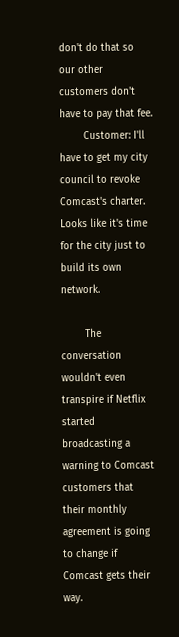don't do that so our other customers don't have to pay that fee.
        Customer: I'll have to get my city council to revoke Comcast's charter. Looks like it's time for the city just to build its own network.

        The conversation wouldn't even transpire if Netflix started broadcasting a warning to Comcast customers that their monthly agreement is going to change if Comcast gets their way.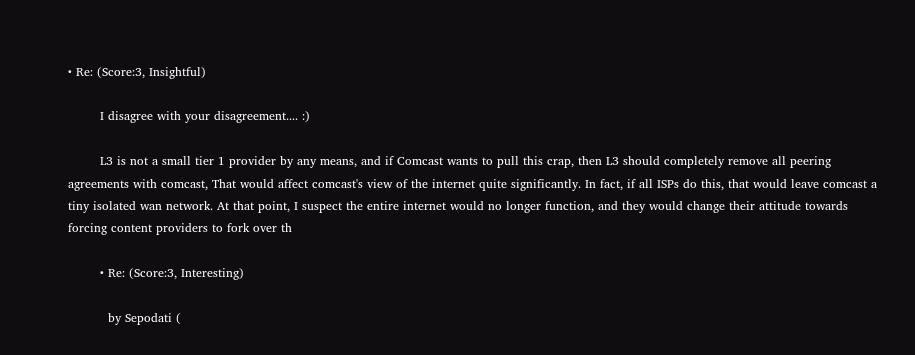• Re: (Score:3, Insightful)

        I disagree with your disagreement.... :)

        L3 is not a small tier 1 provider by any means, and if Comcast wants to pull this crap, then L3 should completely remove all peering agreements with comcast, That would affect comcast's view of the internet quite significantly. In fact, if all ISPs do this, that would leave comcast a tiny isolated wan network. At that point, I suspect the entire internet would no longer function, and they would change their attitude towards forcing content providers to fork over th

        • Re: (Score:3, Interesting)

          by Sepodati (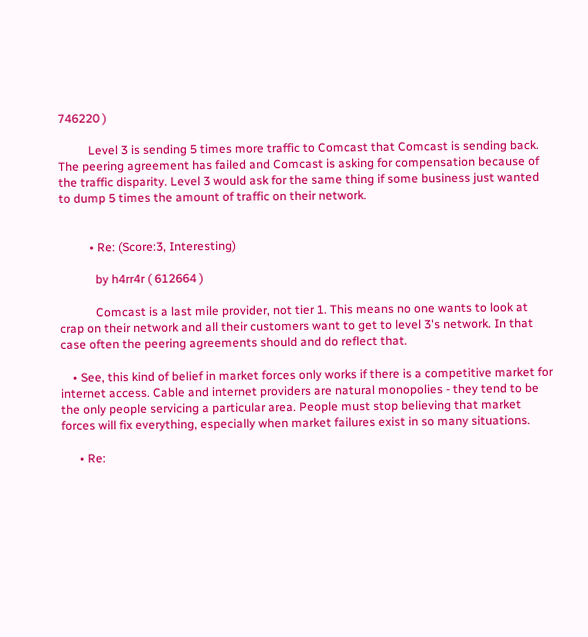746220 )

          Level 3 is sending 5 times more traffic to Comcast that Comcast is sending back. The peering agreement has failed and Comcast is asking for compensation because of the traffic disparity. Level 3 would ask for the same thing if some business just wanted to dump 5 times the amount of traffic on their network.


          • Re: (Score:3, Interesting)

            by h4rr4r ( 612664 )

            Comcast is a last mile provider, not tier 1. This means no one wants to look at crap on their network and all their customers want to get to level 3's network. In that case often the peering agreements should and do reflect that.

    • See, this kind of belief in market forces only works if there is a competitive market for internet access. Cable and internet providers are natural monopolies - they tend to be the only people servicing a particular area. People must stop believing that market forces will fix everything, especially when market failures exist in so many situations.

      • Re: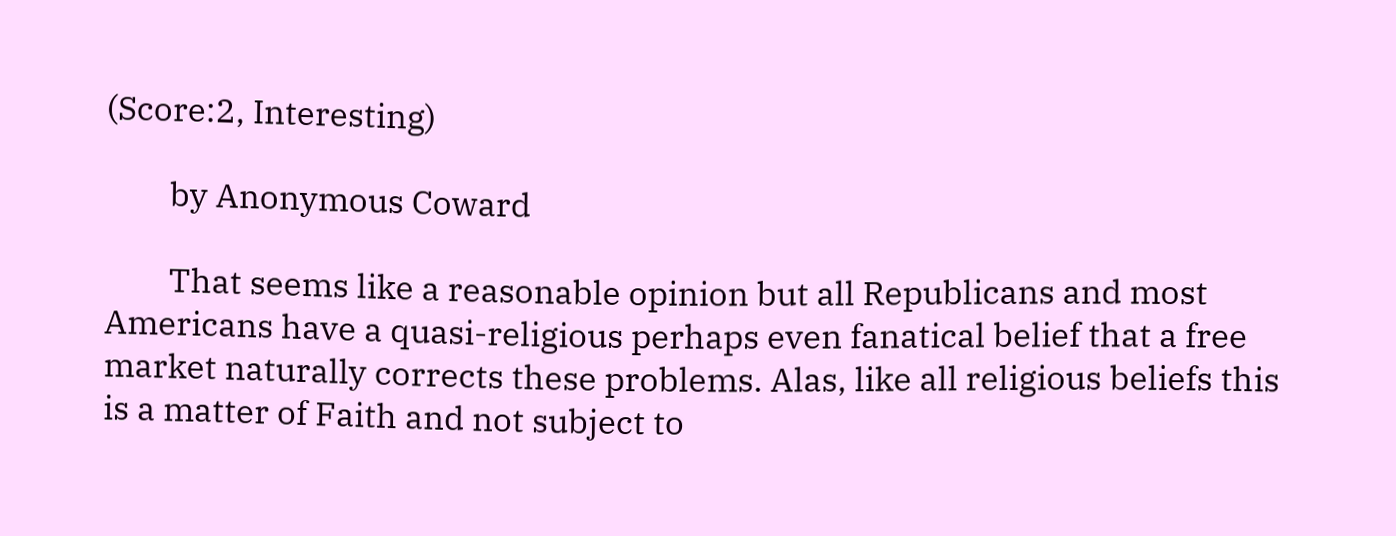(Score:2, Interesting)

        by Anonymous Coward

        That seems like a reasonable opinion but all Republicans and most Americans have a quasi-religious perhaps even fanatical belief that a free market naturally corrects these problems. Alas, like all religious beliefs this is a matter of Faith and not subject to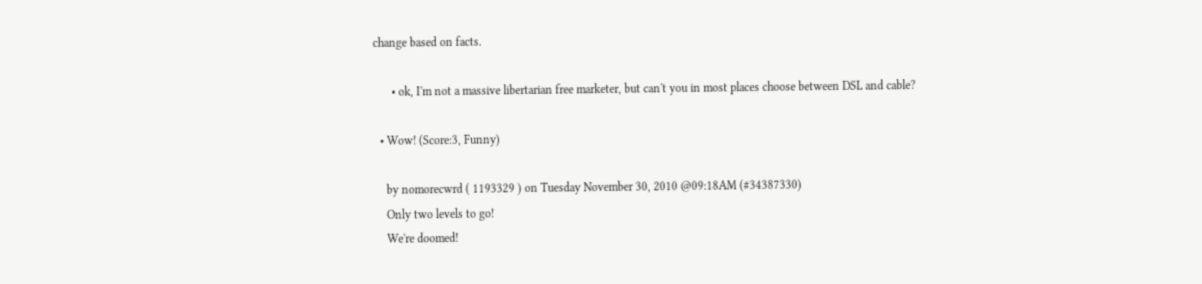change based on facts.

      • ok, I'm not a massive libertarian free marketer, but can't you in most places choose between DSL and cable?

  • Wow! (Score:3, Funny)

    by nomorecwrd ( 1193329 ) on Tuesday November 30, 2010 @09:18AM (#34387330)
    Only two levels to go!
    We're doomed!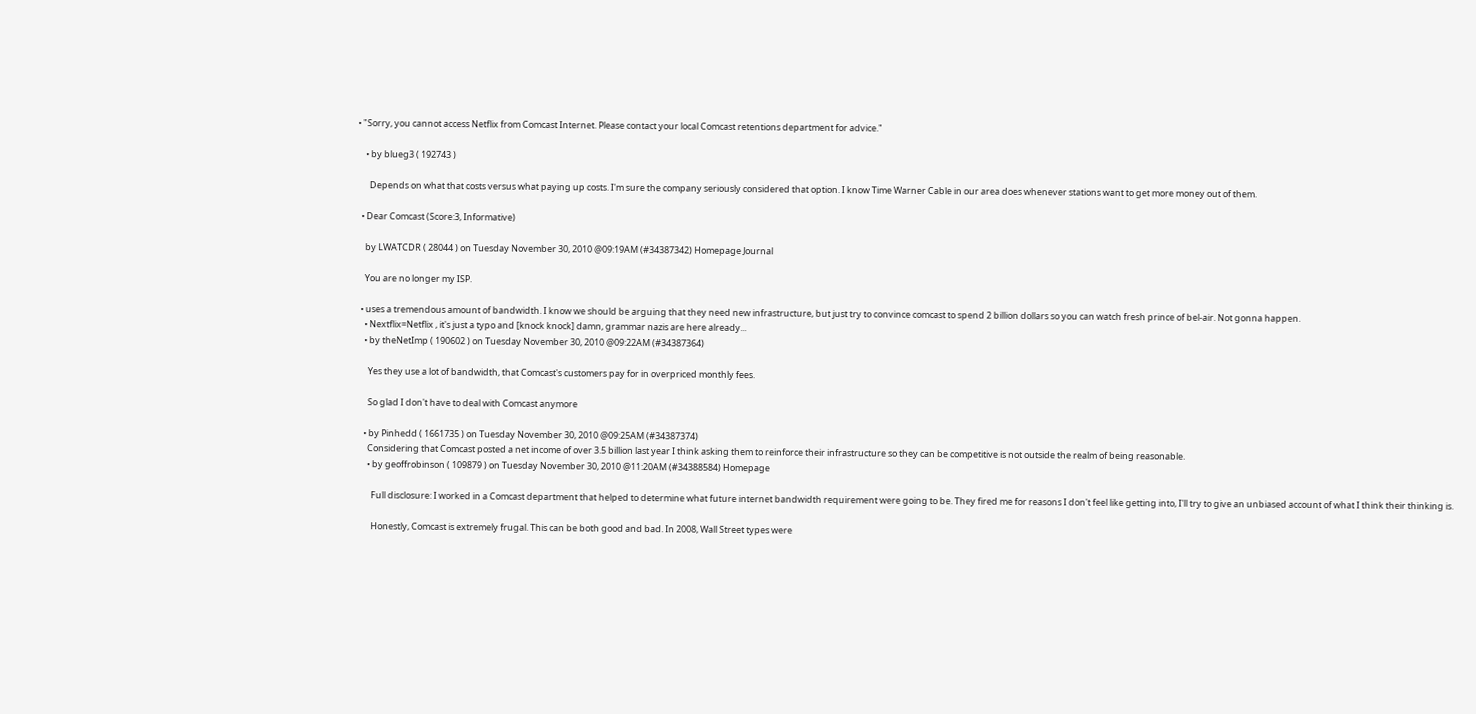• "Sorry, you cannot access Netflix from Comcast Internet. Please contact your local Comcast retentions department for advice."

    • by blueg3 ( 192743 )

      Depends on what that costs versus what paying up costs. I'm sure the company seriously considered that option. I know Time Warner Cable in our area does whenever stations want to get more money out of them.

  • Dear Comcast (Score:3, Informative)

    by LWATCDR ( 28044 ) on Tuesday November 30, 2010 @09:19AM (#34387342) Homepage Journal

    You are no longer my ISP.

  • uses a tremendous amount of bandwidth. I know we should be arguing that they need new infrastructure, but just try to convince comcast to spend 2 billion dollars so you can watch fresh prince of bel-air. Not gonna happen.
    • Nextflix=Netflix , it's just a typo and [knock knock] damn, grammar nazis are here already...
    • by theNetImp ( 190602 ) on Tuesday November 30, 2010 @09:22AM (#34387364)

      Yes they use a lot of bandwidth, that Comcast's customers pay for in overpriced monthly fees.

      So glad I don't have to deal with Comcast anymore

    • by Pinhedd ( 1661735 ) on Tuesday November 30, 2010 @09:25AM (#34387374)
      Considering that Comcast posted a net income of over 3.5 billion last year I think asking them to reinforce their infrastructure so they can be competitive is not outside the realm of being reasonable.
      • by geoffrobinson ( 109879 ) on Tuesday November 30, 2010 @11:20AM (#34388584) Homepage

        Full disclosure: I worked in a Comcast department that helped to determine what future internet bandwidth requirement were going to be. They fired me for reasons I don't feel like getting into, I'll try to give an unbiased account of what I think their thinking is.

        Honestly, Comcast is extremely frugal. This can be both good and bad. In 2008, Wall Street types were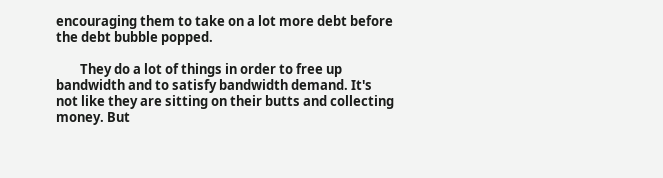encouraging them to take on a lot more debt before the debt bubble popped.

        They do a lot of things in order to free up bandwidth and to satisfy bandwidth demand. It's not like they are sitting on their butts and collecting money. But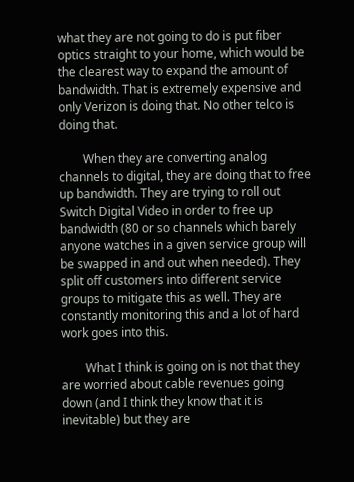what they are not going to do is put fiber optics straight to your home, which would be the clearest way to expand the amount of bandwidth. That is extremely expensive and only Verizon is doing that. No other telco is doing that.

        When they are converting analog channels to digital, they are doing that to free up bandwidth. They are trying to roll out Switch Digital Video in order to free up bandwidth (80 or so channels which barely anyone watches in a given service group will be swapped in and out when needed). They split off customers into different service groups to mitigate this as well. They are constantly monitoring this and a lot of hard work goes into this.

        What I think is going on is not that they are worried about cable revenues going down (and I think they know that it is inevitable) but they are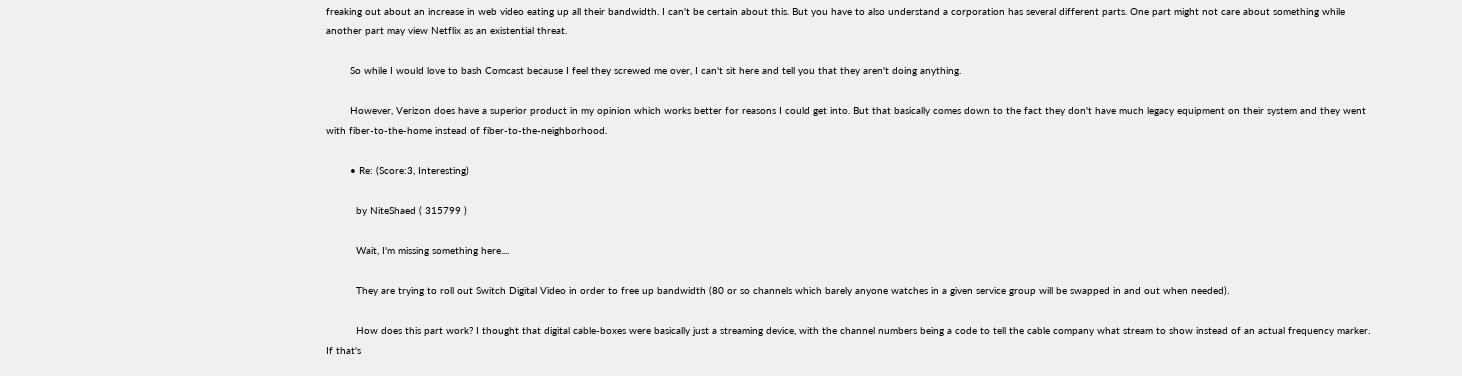freaking out about an increase in web video eating up all their bandwidth. I can't be certain about this. But you have to also understand a corporation has several different parts. One part might not care about something while another part may view Netflix as an existential threat.

        So while I would love to bash Comcast because I feel they screwed me over, I can't sit here and tell you that they aren't doing anything.

        However, Verizon does have a superior product in my opinion which works better for reasons I could get into. But that basically comes down to the fact they don't have much legacy equipment on their system and they went with fiber-to-the-home instead of fiber-to-the-neighborhood.

        • Re: (Score:3, Interesting)

          by NiteShaed ( 315799 )

          Wait, I'm missing something here....

          They are trying to roll out Switch Digital Video in order to free up bandwidth (80 or so channels which barely anyone watches in a given service group will be swapped in and out when needed).

          How does this part work? I thought that digital cable-boxes were basically just a streaming device, with the channel numbers being a code to tell the cable company what stream to show instead of an actual frequency marker. If that's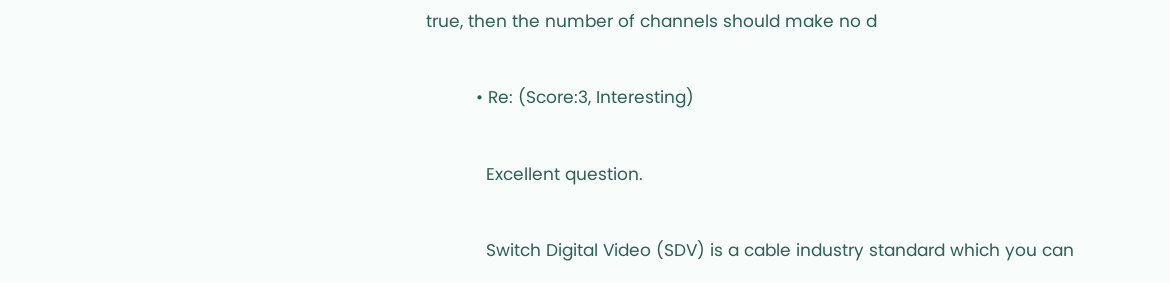true, then the number of channels should make no d

          • Re: (Score:3, Interesting)

            Excellent question.

            Switch Digital Video (SDV) is a cable industry standard which you can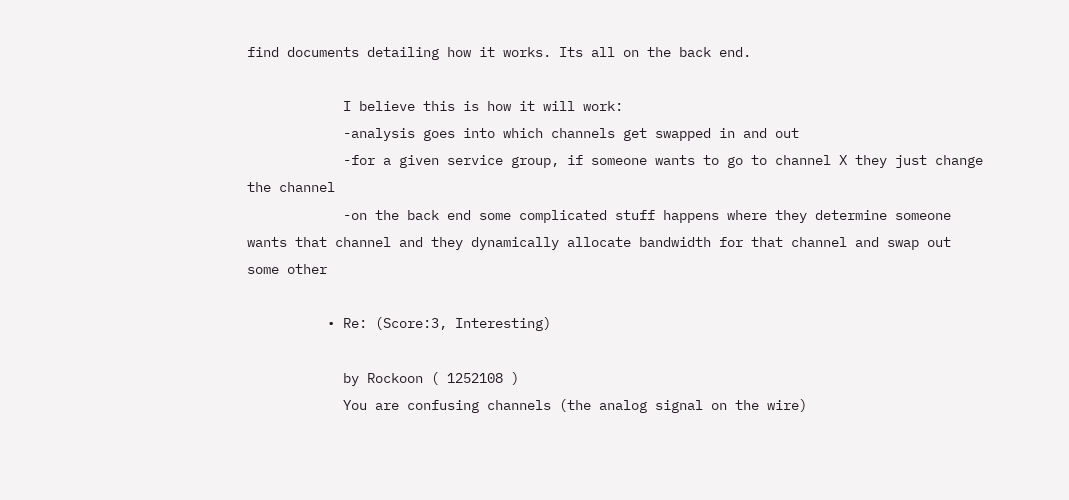find documents detailing how it works. Its all on the back end.

            I believe this is how it will work:
            -analysis goes into which channels get swapped in and out
            -for a given service group, if someone wants to go to channel X they just change the channel
            -on the back end some complicated stuff happens where they determine someone wants that channel and they dynamically allocate bandwidth for that channel and swap out some other

          • Re: (Score:3, Interesting)

            by Rockoon ( 1252108 )
            You are confusing channels (the analog signal on the wire)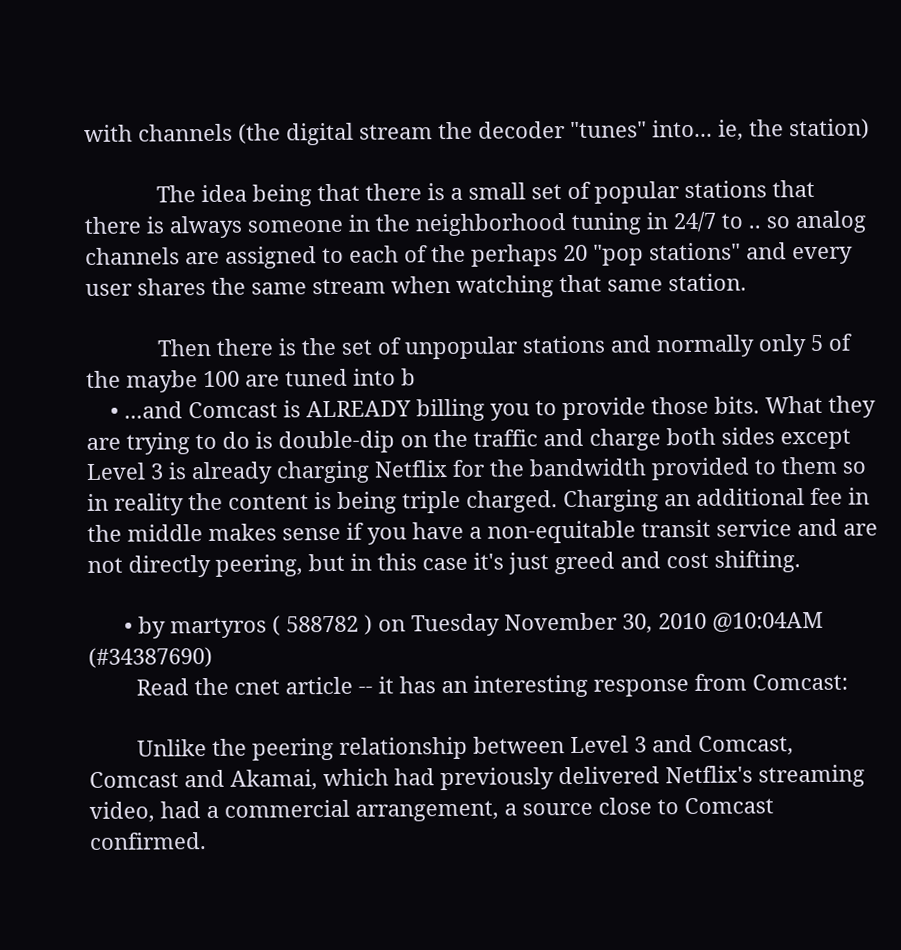with channels (the digital stream the decoder "tunes" into... ie, the station)

            The idea being that there is a small set of popular stations that there is always someone in the neighborhood tuning in 24/7 to .. so analog channels are assigned to each of the perhaps 20 "pop stations" and every user shares the same stream when watching that same station.

            Then there is the set of unpopular stations and normally only 5 of the maybe 100 are tuned into b
    • ...and Comcast is ALREADY billing you to provide those bits. What they are trying to do is double-dip on the traffic and charge both sides except Level 3 is already charging Netflix for the bandwidth provided to them so in reality the content is being triple charged. Charging an additional fee in the middle makes sense if you have a non-equitable transit service and are not directly peering, but in this case it's just greed and cost shifting.

      • by martyros ( 588782 ) on Tuesday November 30, 2010 @10:04AM (#34387690)
        Read the cnet article -- it has an interesting response from Comcast:

        Unlike the peering relationship between Level 3 and Comcast, Comcast and Akamai, which had previously delivered Netflix's streaming video, had a commercial arrangement, a source close to Comcast confirmed.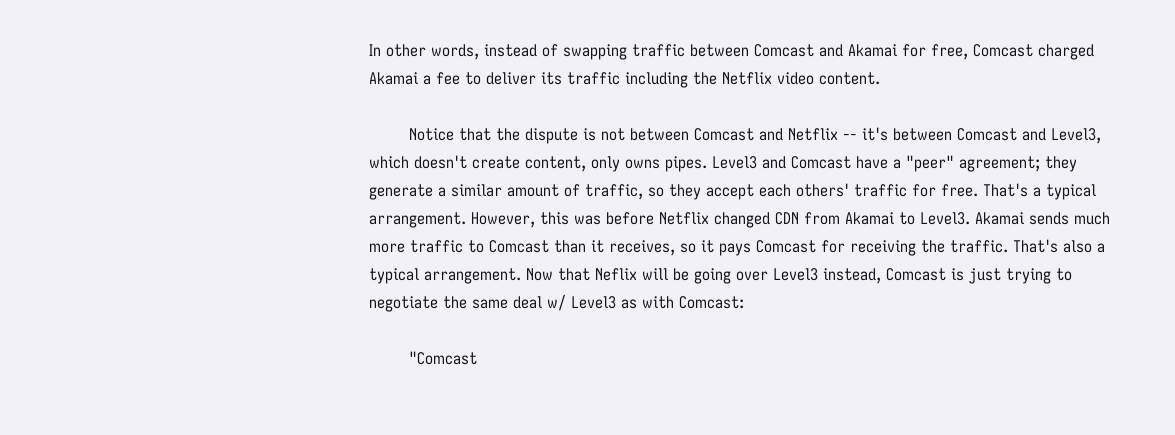In other words, instead of swapping traffic between Comcast and Akamai for free, Comcast charged Akamai a fee to deliver its traffic including the Netflix video content.

        Notice that the dispute is not between Comcast and Netflix -- it's between Comcast and Level3, which doesn't create content, only owns pipes. Level3 and Comcast have a "peer" agreement; they generate a similar amount of traffic, so they accept each others' traffic for free. That's a typical arrangement. However, this was before Netflix changed CDN from Akamai to Level3. Akamai sends much more traffic to Comcast than it receives, so it pays Comcast for receiving the traffic. That's also a typical arrangement. Now that Neflix will be going over Level3 instead, Comcast is just trying to negotiate the same deal w/ Level3 as with Comcast:

        "Comcast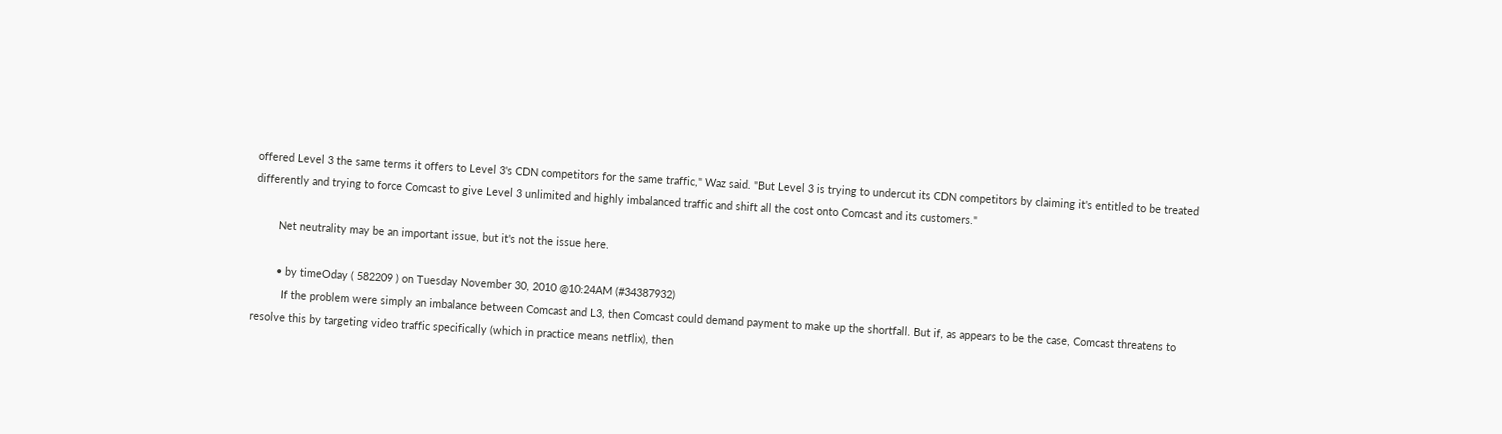offered Level 3 the same terms it offers to Level 3's CDN competitors for the same traffic," Waz said. "But Level 3 is trying to undercut its CDN competitors by claiming it's entitled to be treated differently and trying to force Comcast to give Level 3 unlimited and highly imbalanced traffic and shift all the cost onto Comcast and its customers."

        Net neutrality may be an important issue, but it's not the issue here.

        • by timeOday ( 582209 ) on Tuesday November 30, 2010 @10:24AM (#34387932)
          If the problem were simply an imbalance between Comcast and L3, then Comcast could demand payment to make up the shortfall. But if, as appears to be the case, Comcast threatens to resolve this by targeting video traffic specifically (which in practice means netflix), then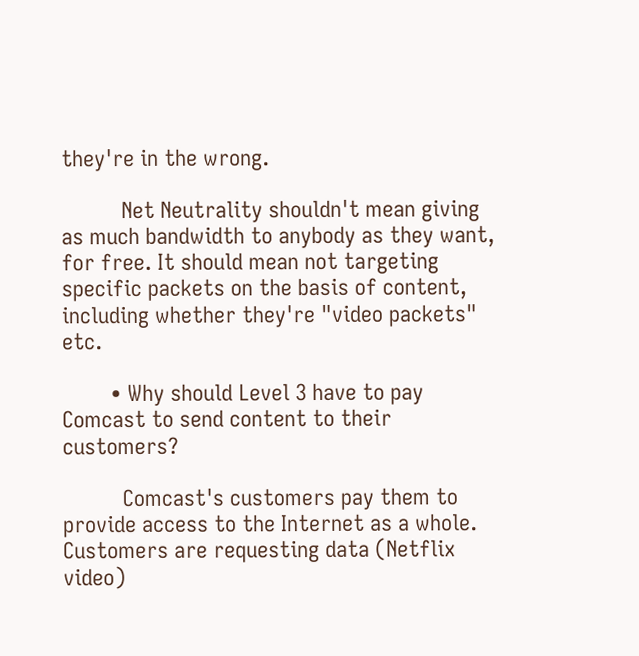they're in the wrong.

          Net Neutrality shouldn't mean giving as much bandwidth to anybody as they want, for free. It should mean not targeting specific packets on the basis of content, including whether they're "video packets" etc.

        • Why should Level 3 have to pay Comcast to send content to their customers?

          Comcast's customers pay them to provide access to the Internet as a whole. Customers are requesting data (Netflix video)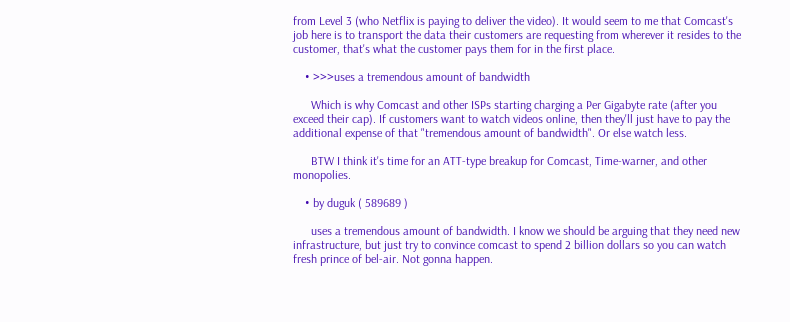from Level 3 (who Netflix is paying to deliver the video). It would seem to me that Comcast's job here is to transport the data their customers are requesting from wherever it resides to the customer, that's what the customer pays them for in the first place.

    • >>>uses a tremendous amount of bandwidth

      Which is why Comcast and other ISPs starting charging a Per Gigabyte rate (after you exceed their cap). If customers want to watch videos online, then they'll just have to pay the additional expense of that "tremendous amount of bandwidth". Or else watch less.

      BTW I think it's time for an ATT-type breakup for Comcast, Time-warner, and other monopolies.

    • by duguk ( 589689 )

      uses a tremendous amount of bandwidth. I know we should be arguing that they need new infrastructure, but just try to convince comcast to spend 2 billion dollars so you can watch fresh prince of bel-air. Not gonna happen.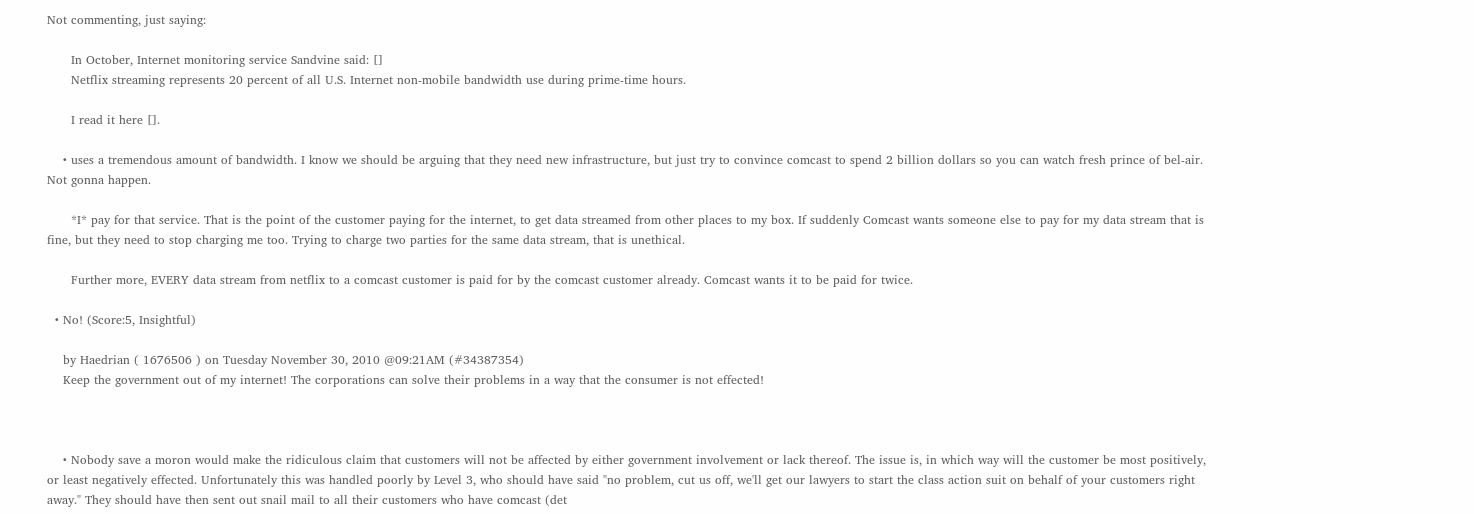Not commenting, just saying:

      In October, Internet monitoring service Sandvine said: []
      Netflix streaming represents 20 percent of all U.S. Internet non-mobile bandwidth use during prime-time hours.

      I read it here [].

    • uses a tremendous amount of bandwidth. I know we should be arguing that they need new infrastructure, but just try to convince comcast to spend 2 billion dollars so you can watch fresh prince of bel-air. Not gonna happen.

      *I* pay for that service. That is the point of the customer paying for the internet, to get data streamed from other places to my box. If suddenly Comcast wants someone else to pay for my data stream that is fine, but they need to stop charging me too. Trying to charge two parties for the same data stream, that is unethical.

      Further more, EVERY data stream from netflix to a comcast customer is paid for by the comcast customer already. Comcast wants it to be paid for twice.

  • No! (Score:5, Insightful)

    by Haedrian ( 1676506 ) on Tuesday November 30, 2010 @09:21AM (#34387354)
    Keep the government out of my internet! The corporations can solve their problems in a way that the consumer is not effected!



    • Nobody save a moron would make the ridiculous claim that customers will not be affected by either government involvement or lack thereof. The issue is, in which way will the customer be most positively, or least negatively effected. Unfortunately this was handled poorly by Level 3, who should have said "no problem, cut us off, we'll get our lawyers to start the class action suit on behalf of your customers right away." They should have then sent out snail mail to all their customers who have comcast (det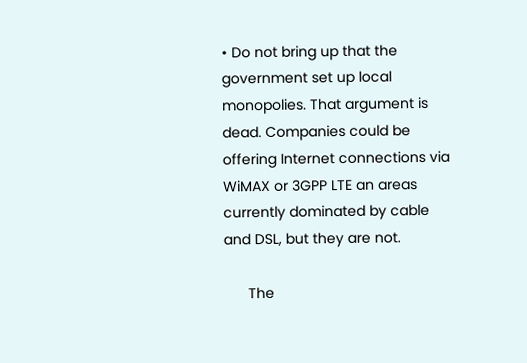• Do not bring up that the government set up local monopolies. That argument is dead. Companies could be offering Internet connections via WiMAX or 3GPP LTE an areas currently dominated by cable and DSL, but they are not.

      The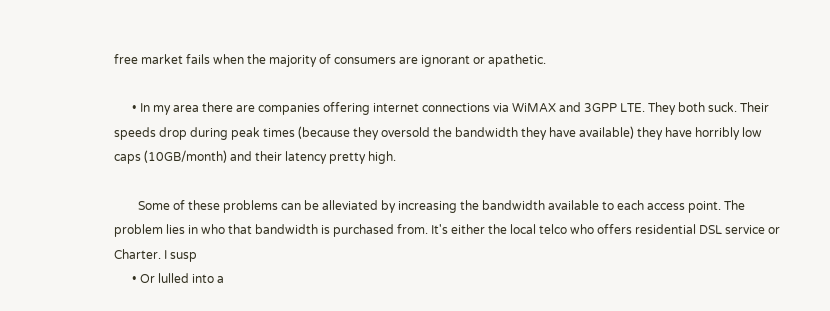free market fails when the majority of consumers are ignorant or apathetic.

      • In my area there are companies offering internet connections via WiMAX and 3GPP LTE. They both suck. Their speeds drop during peak times (because they oversold the bandwidth they have available) they have horribly low caps (10GB/month) and their latency pretty high.

        Some of these problems can be alleviated by increasing the bandwidth available to each access point. The problem lies in who that bandwidth is purchased from. It's either the local telco who offers residential DSL service or Charter. I susp
      • Or lulled into a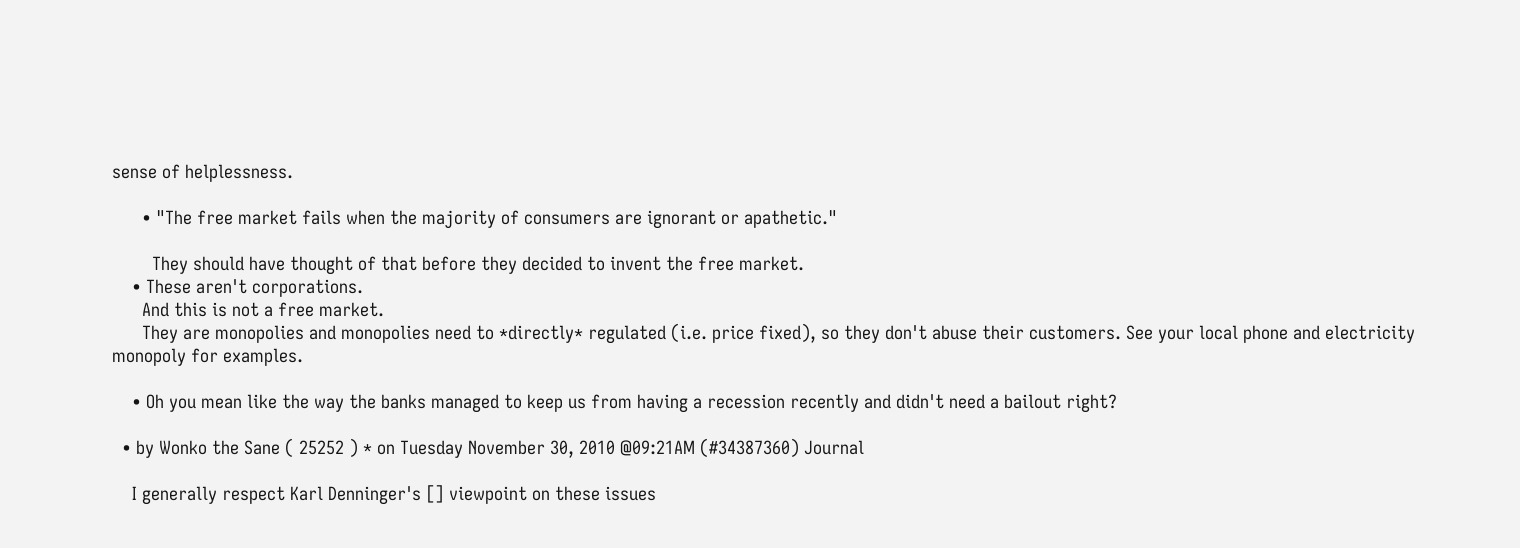sense of helplessness.

      • "The free market fails when the majority of consumers are ignorant or apathetic."

        They should have thought of that before they decided to invent the free market.
    • These aren't corporations.
      And this is not a free market.
      They are monopolies and monopolies need to *directly* regulated (i.e. price fixed), so they don't abuse their customers. See your local phone and electricity monopoly for examples.

    • Oh you mean like the way the banks managed to keep us from having a recession recently and didn't need a bailout right?

  • by Wonko the Sane ( 25252 ) * on Tuesday November 30, 2010 @09:21AM (#34387360) Journal

    I generally respect Karl Denninger's [] viewpoint on these issues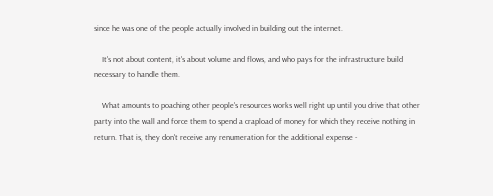since he was one of the people actually involved in building out the internet.

    It's not about content, it's about volume and flows, and who pays for the infrastructure build necessary to handle them.

    What amounts to poaching other people's resources works well right up until you drive that other party into the wall and force them to spend a crapload of money for which they receive nothing in return. That is, they don't receive any renumeration for the additional expense -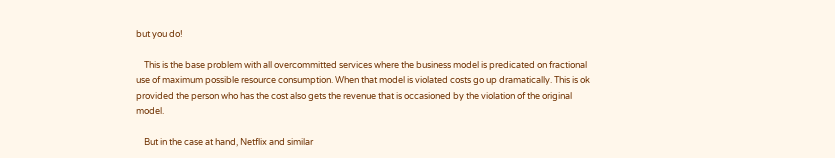but you do!

    This is the base problem with all overcommitted services where the business model is predicated on fractional use of maximum possible resource consumption. When that model is violated costs go up dramatically. This is ok provided the person who has the cost also gets the revenue that is occasioned by the violation of the original model.

    But in the case at hand, Netflix and similar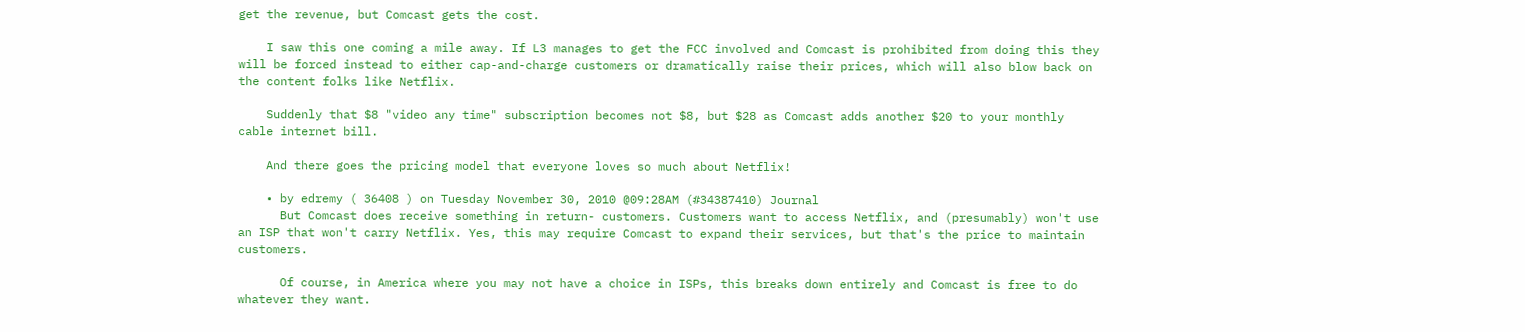get the revenue, but Comcast gets the cost.

    I saw this one coming a mile away. If L3 manages to get the FCC involved and Comcast is prohibited from doing this they will be forced instead to either cap-and-charge customers or dramatically raise their prices, which will also blow back on the content folks like Netflix.

    Suddenly that $8 "video any time" subscription becomes not $8, but $28 as Comcast adds another $20 to your monthly cable internet bill.

    And there goes the pricing model that everyone loves so much about Netflix!

    • by edremy ( 36408 ) on Tuesday November 30, 2010 @09:28AM (#34387410) Journal
      But Comcast does receive something in return- customers. Customers want to access Netflix, and (presumably) won't use an ISP that won't carry Netflix. Yes, this may require Comcast to expand their services, but that's the price to maintain customers.

      Of course, in America where you may not have a choice in ISPs, this breaks down entirely and Comcast is free to do whatever they want.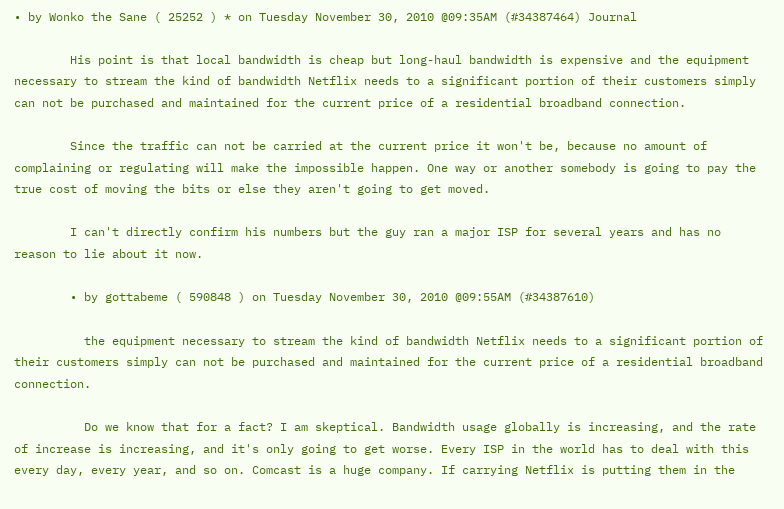• by Wonko the Sane ( 25252 ) * on Tuesday November 30, 2010 @09:35AM (#34387464) Journal

        His point is that local bandwidth is cheap but long-haul bandwidth is expensive and the equipment necessary to stream the kind of bandwidth Netflix needs to a significant portion of their customers simply can not be purchased and maintained for the current price of a residential broadband connection.

        Since the traffic can not be carried at the current price it won't be, because no amount of complaining or regulating will make the impossible happen. One way or another somebody is going to pay the true cost of moving the bits or else they aren't going to get moved.

        I can't directly confirm his numbers but the guy ran a major ISP for several years and has no reason to lie about it now.

        • by gottabeme ( 590848 ) on Tuesday November 30, 2010 @09:55AM (#34387610)

          the equipment necessary to stream the kind of bandwidth Netflix needs to a significant portion of their customers simply can not be purchased and maintained for the current price of a residential broadband connection.

          Do we know that for a fact? I am skeptical. Bandwidth usage globally is increasing, and the rate of increase is increasing, and it's only going to get worse. Every ISP in the world has to deal with this every day, every year, and so on. Comcast is a huge company. If carrying Netflix is putting them in the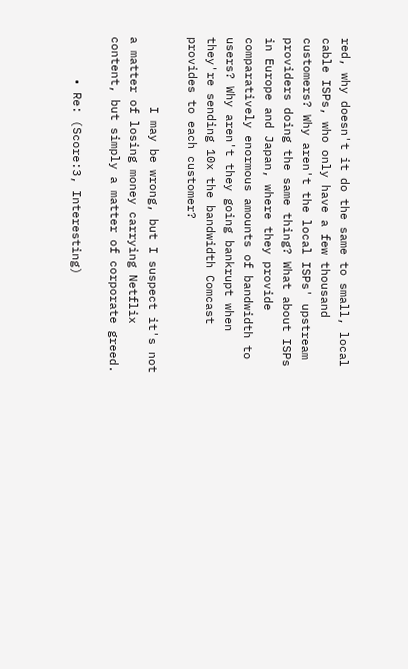red, why doesn't it do the same to small, local cable ISPs, who only have a few thousand customers? Why aren't the local ISPs' upstream providers doing the same thing? What about ISPs in Europe and Japan, where they provide comparatively enormous amounts of bandwidth to users? Why aren't they going bankrupt when they're sending 10x the bandwidth Comcast provides to each customer?

          I may be wrong, but I suspect it's not a matter of losing money carrying Netflix content, but simply a matter of corporate greed.

      • Re: (Score:3, Interesting)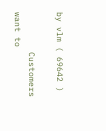by vlm ( 69642 )

        Customers want to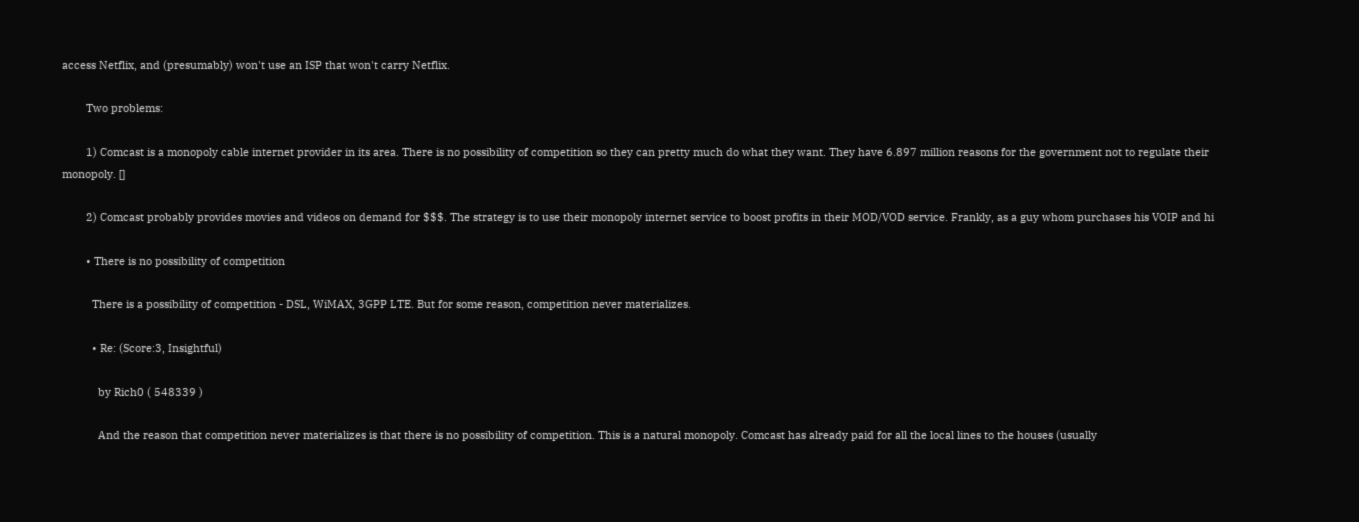access Netflix, and (presumably) won't use an ISP that won't carry Netflix.

        Two problems:

        1) Comcast is a monopoly cable internet provider in its area. There is no possibility of competition so they can pretty much do what they want. They have 6.897 million reasons for the government not to regulate their monopoly. []

        2) Comcast probably provides movies and videos on demand for $$$. The strategy is to use their monopoly internet service to boost profits in their MOD/VOD service. Frankly, as a guy whom purchases his VOIP and hi

        • There is no possibility of competition

          There is a possibility of competition - DSL, WiMAX, 3GPP LTE. But for some reason, competition never materializes.

          • Re: (Score:3, Insightful)

            by Rich0 ( 548339 )

            And the reason that competition never materializes is that there is no possibility of competition. This is a natural monopoly. Comcast has already paid for all the local lines to the houses (usually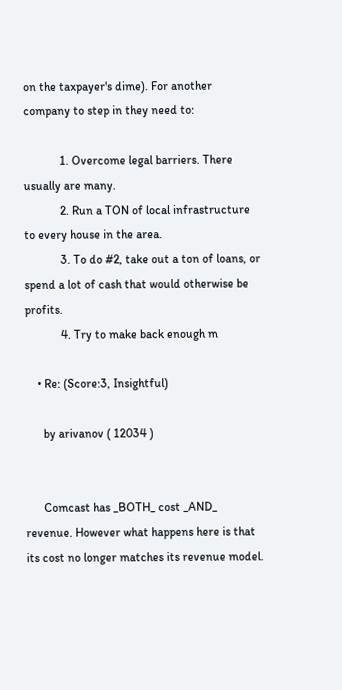on the taxpayer's dime). For another company to step in they need to:

            1. Overcome legal barriers. There usually are many.
            2. Run a TON of local infrastructure to every house in the area.
            3. To do #2, take out a ton of loans, or spend a lot of cash that would otherwise be profits.
            4. Try to make back enough m

    • Re: (Score:3, Insightful)

      by arivanov ( 12034 )


      Comcast has _BOTH_ cost _AND_ revenue. However what happens here is that its cost no longer matches its revenue model.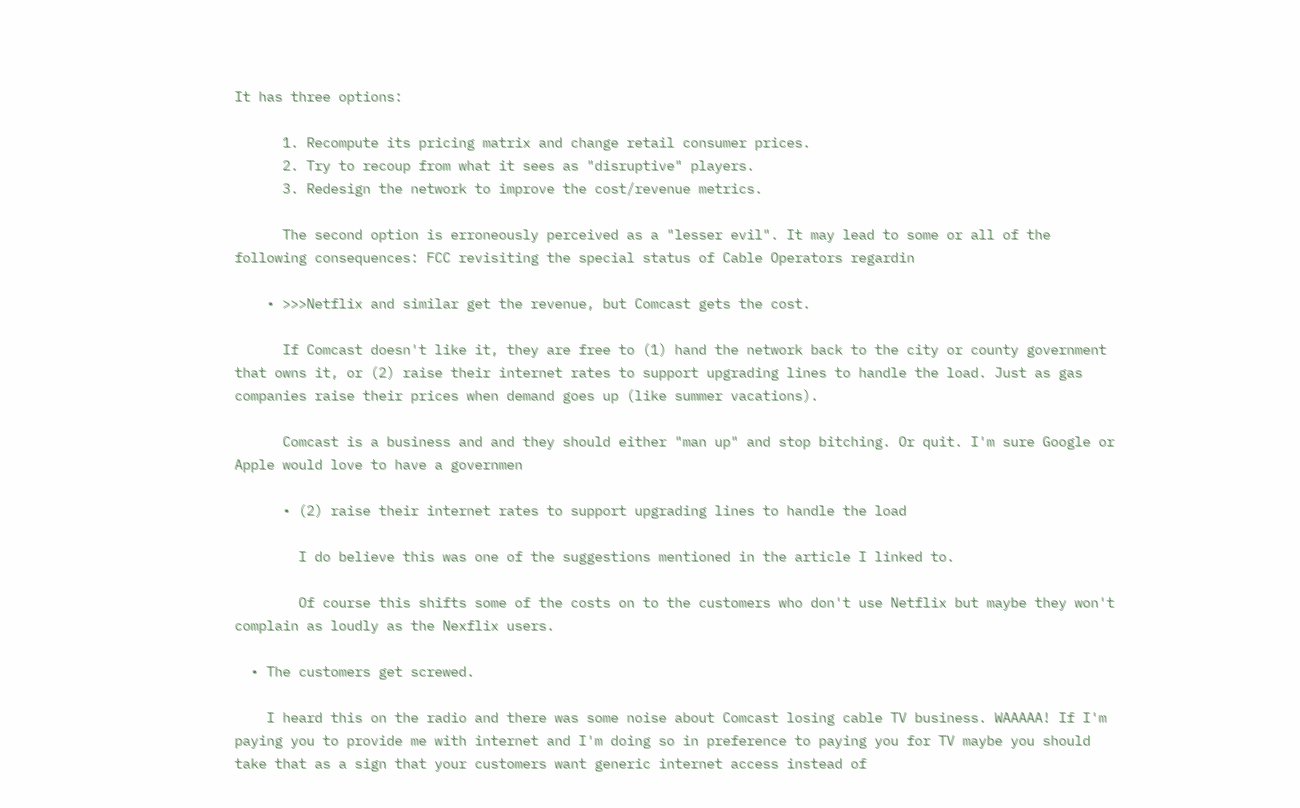It has three options:

      1. Recompute its pricing matrix and change retail consumer prices.
      2. Try to recoup from what it sees as "disruptive" players.
      3. Redesign the network to improve the cost/revenue metrics.

      The second option is erroneously perceived as a "lesser evil". It may lead to some or all of the following consequences: FCC revisiting the special status of Cable Operators regardin

    • >>>Netflix and similar get the revenue, but Comcast gets the cost.

      If Comcast doesn't like it, they are free to (1) hand the network back to the city or county government that owns it, or (2) raise their internet rates to support upgrading lines to handle the load. Just as gas companies raise their prices when demand goes up (like summer vacations).

      Comcast is a business and and they should either "man up" and stop bitching. Or quit. I'm sure Google or Apple would love to have a governmen

      • (2) raise their internet rates to support upgrading lines to handle the load

        I do believe this was one of the suggestions mentioned in the article I linked to.

        Of course this shifts some of the costs on to the customers who don't use Netflix but maybe they won't complain as loudly as the Nexflix users.

  • The customers get screwed.

    I heard this on the radio and there was some noise about Comcast losing cable TV business. WAAAAA! If I'm paying you to provide me with internet and I'm doing so in preference to paying you for TV maybe you should take that as a sign that your customers want generic internet access instead of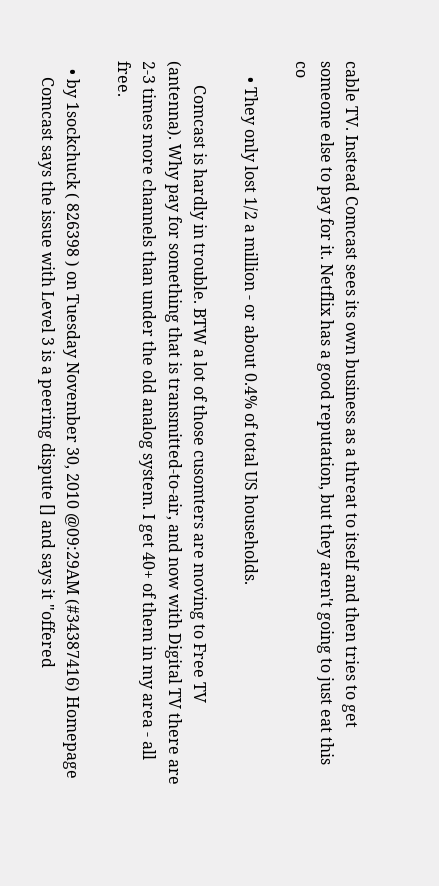cable TV. Instead Comcast sees its own business as a threat to itself and then tries to get someone else to pay for it. Netflix has a good reputation, but they aren't going to just eat this co

    • They only lost 1/2 a million - or about 0.4% of total US households.

      Comcast is hardly in trouble. BTW a lot of those cusomters are moving to Free TV (antenna). Why pay for something that is transmitted-to-air, and now with Digital TV there are 2-3 times more channels than under the old analog system. I get 40+ of them in my area - all free.

  • by 1sockchuck ( 826398 ) on Tuesday November 30, 2010 @09:29AM (#34387416) Homepage
    Comcast says the issue with Level 3 is a peering dispute [] and says it "offered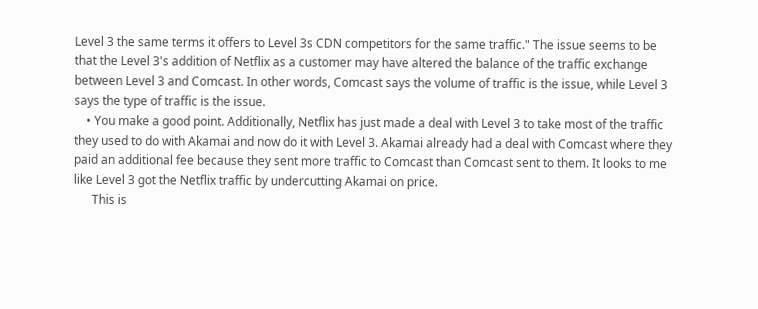Level 3 the same terms it offers to Level 3s CDN competitors for the same traffic." The issue seems to be that the Level 3's addition of Netflix as a customer may have altered the balance of the traffic exchange between Level 3 and Comcast. In other words, Comcast says the volume of traffic is the issue, while Level 3 says the type of traffic is the issue.
    • You make a good point. Additionally, Netflix has just made a deal with Level 3 to take most of the traffic they used to do with Akamai and now do it with Level 3. Akamai already had a deal with Comcast where they paid an additional fee because they sent more traffic to Comcast than Comcast sent to them. It looks to me like Level 3 got the Netflix traffic by undercutting Akamai on price.
      This is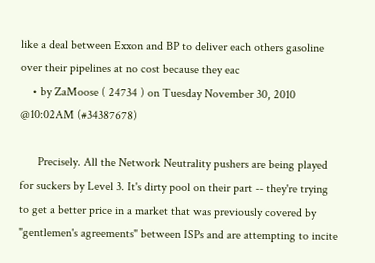like a deal between Exxon and BP to deliver each others gasoline over their pipelines at no cost because they eac
    • by ZaMoose ( 24734 ) on Tuesday November 30, 2010 @10:02AM (#34387678)

      Precisely. All the Network Neutrality pushers are being played for suckers by Level 3. It's dirty pool on their part -- they're trying to get a better price in a market that was previously covered by "gentlemen's agreements" between ISPs and are attempting to incite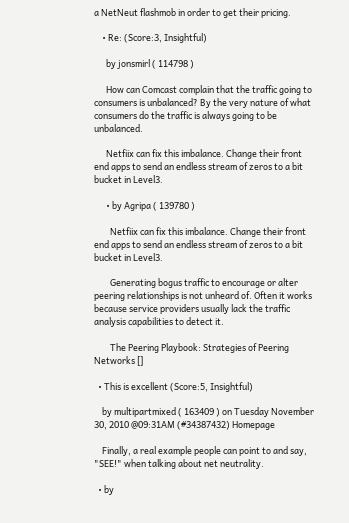a NetNeut flashmob in order to get their pricing.

    • Re: (Score:3, Insightful)

      by jonsmirl ( 114798 )

      How can Comcast complain that the traffic going to consumers is unbalanced? By the very nature of what consumers do the traffic is always going to be unbalanced.

      Netfiix can fix this imbalance. Change their front end apps to send an endless stream of zeros to a bit bucket in Level3.

      • by Agripa ( 139780 )

        Netfiix can fix this imbalance. Change their front end apps to send an endless stream of zeros to a bit bucket in Level3.

        Generating bogus traffic to encourage or alter peering relationships is not unheard of. Often it works because service providers usually lack the traffic analysis capabilities to detect it.

        The Peering Playbook: Strategies of Peering Networks []

  • This is excellent (Score:5, Insightful)

    by multipartmixed ( 163409 ) on Tuesday November 30, 2010 @09:31AM (#34387432) Homepage

    Finally, a real example people can point to and say, "SEE!" when talking about net neutrality.

  • by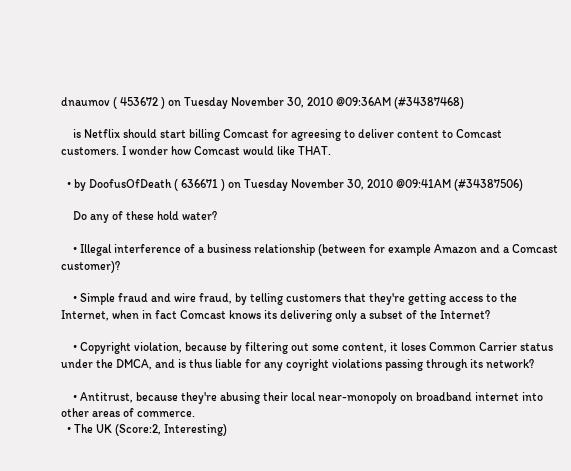dnaumov ( 453672 ) on Tuesday November 30, 2010 @09:36AM (#34387468)

    is Netflix should start billing Comcast for agreesing to deliver content to Comcast customers. I wonder how Comcast would like THAT.

  • by DoofusOfDeath ( 636671 ) on Tuesday November 30, 2010 @09:41AM (#34387506)

    Do any of these hold water?

    • Illegal interference of a business relationship (between for example Amazon and a Comcast customer)?

    • Simple fraud and wire fraud, by telling customers that they're getting access to the Internet, when in fact Comcast knows its delivering only a subset of the Internet?

    • Copyright violation, because by filtering out some content, it loses Common Carrier status under the DMCA, and is thus liable for any coyright violations passing through its network?

    • Antitrust, because they're abusing their local near-monopoly on broadband internet into other areas of commerce.
  • The UK (Score:2, Interesting)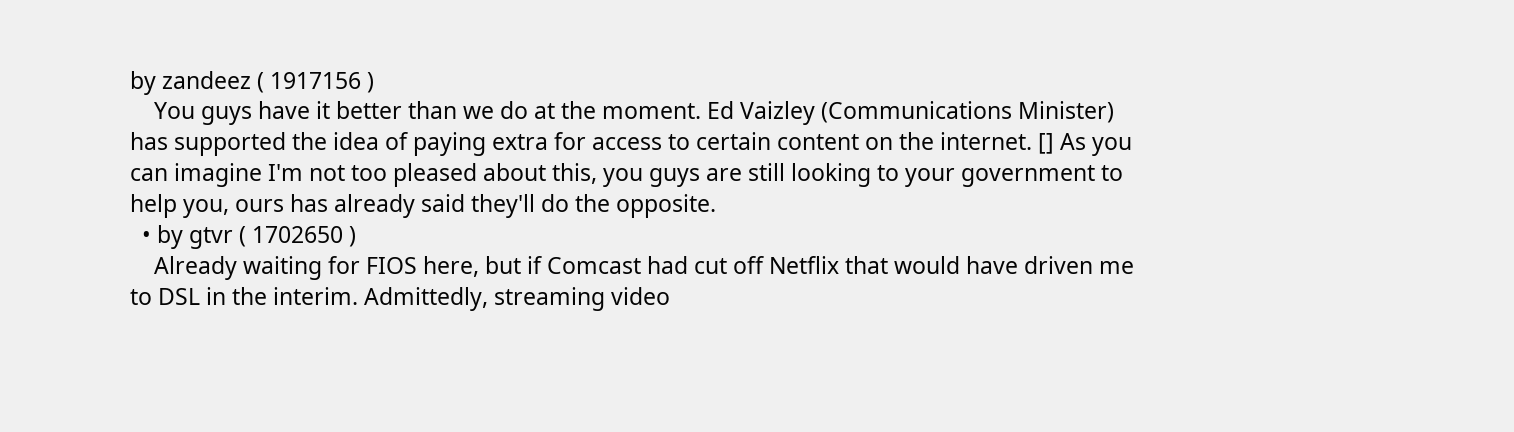by zandeez ( 1917156 )
    You guys have it better than we do at the moment. Ed Vaizley (Communications Minister) has supported the idea of paying extra for access to certain content on the internet. [] As you can imagine I'm not too pleased about this, you guys are still looking to your government to help you, ours has already said they'll do the opposite.
  • by gtvr ( 1702650 )
    Already waiting for FIOS here, but if Comcast had cut off Netflix that would have driven me to DSL in the interim. Admittedly, streaming video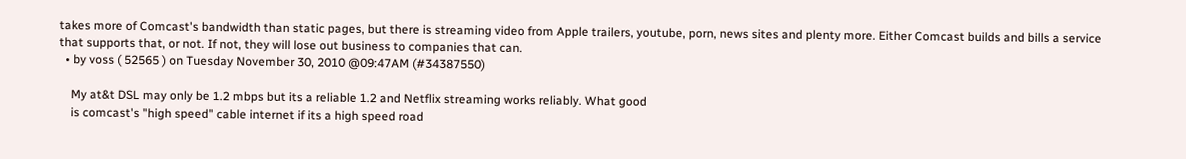takes more of Comcast's bandwidth than static pages, but there is streaming video from Apple trailers, youtube, porn, news sites and plenty more. Either Comcast builds and bills a service that supports that, or not. If not, they will lose out business to companies that can.
  • by voss ( 52565 ) on Tuesday November 30, 2010 @09:47AM (#34387550)

    My at&t DSL may only be 1.2 mbps but its a reliable 1.2 and Netflix streaming works reliably. What good
    is comcast's "high speed" cable internet if its a high speed road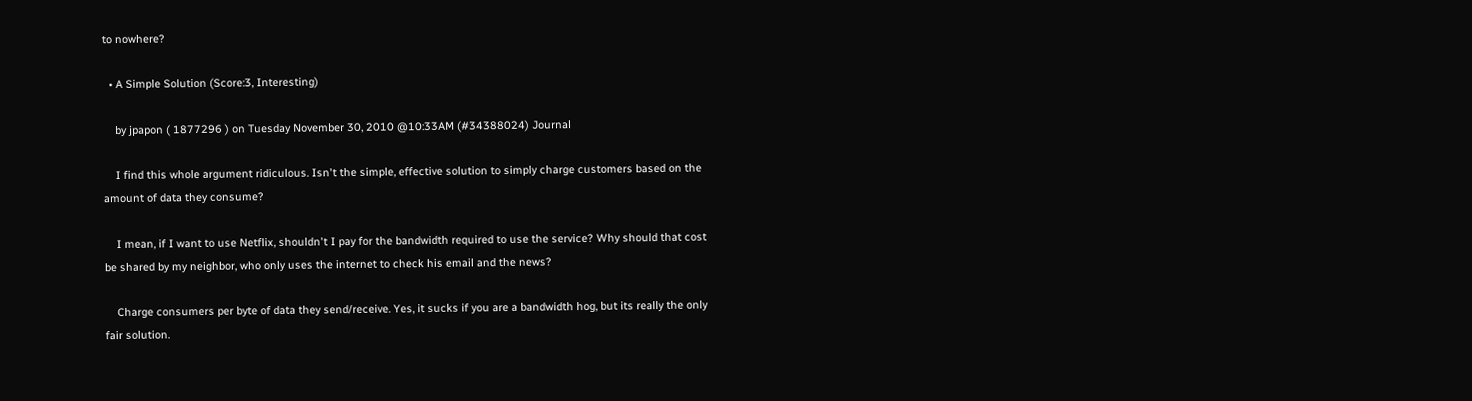to nowhere?

  • A Simple Solution (Score:3, Interesting)

    by jpapon ( 1877296 ) on Tuesday November 30, 2010 @10:33AM (#34388024) Journal

    I find this whole argument ridiculous. Isn't the simple, effective solution to simply charge customers based on the amount of data they consume?

    I mean, if I want to use Netflix, shouldn't I pay for the bandwidth required to use the service? Why should that cost be shared by my neighbor, who only uses the internet to check his email and the news?

    Charge consumers per byte of data they send/receive. Yes, it sucks if you are a bandwidth hog, but its really the only fair solution.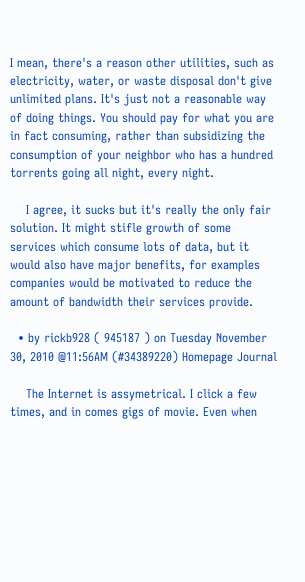I mean, there's a reason other utilities, such as electricity, water, or waste disposal don't give unlimited plans. It's just not a reasonable way of doing things. You should pay for what you are in fact consuming, rather than subsidizing the consumption of your neighbor who has a hundred torrents going all night, every night.

    I agree, it sucks but it's really the only fair solution. It might stifle growth of some services which consume lots of data, but it would also have major benefits, for examples companies would be motivated to reduce the amount of bandwidth their services provide.

  • by rickb928 ( 945187 ) on Tuesday November 30, 2010 @11:56AM (#34389220) Homepage Journal

    The Internet is assymetrical. I click a few times, and in comes gigs of movie. Even when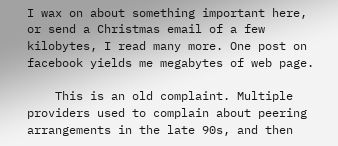I wax on about something important here, or send a Christmas email of a few kilobytes, I read many more. One post on facebook yields me megabytes of web page.

    This is an old complaint. Multiple providers used to complain about peering arrangements in the late 90s, and then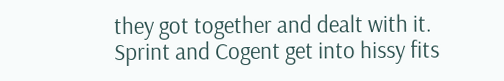they got together and dealt with it. Sprint and Cogent get into hissy fits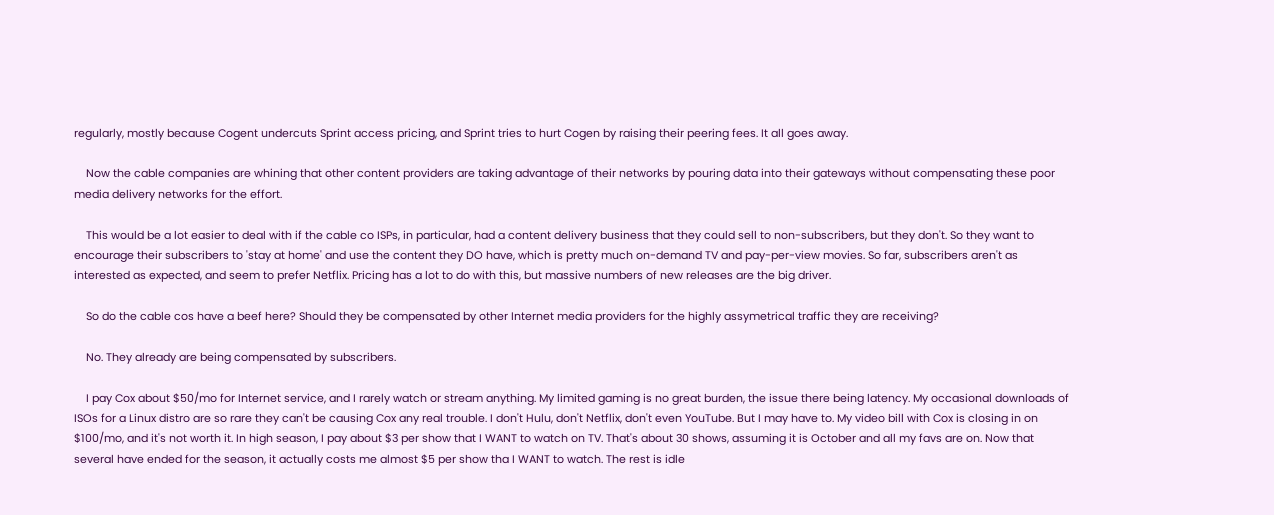regularly, mostly because Cogent undercuts Sprint access pricing, and Sprint tries to hurt Cogen by raising their peering fees. It all goes away.

    Now the cable companies are whining that other content providers are taking advantage of their networks by pouring data into their gateways without compensating these poor media delivery networks for the effort.

    This would be a lot easier to deal with if the cable co ISPs, in particular, had a content delivery business that they could sell to non-subscribers, but they don't. So they want to encourage their subscribers to 'stay at home' and use the content they DO have, which is pretty much on-demand TV and pay-per-view movies. So far, subscribers aren't as interested as expected, and seem to prefer Netflix. Pricing has a lot to do with this, but massive numbers of new releases are the big driver.

    So do the cable cos have a beef here? Should they be compensated by other Internet media providers for the highly assymetrical traffic they are receiving?

    No. They already are being compensated by subscribers.

    I pay Cox about $50/mo for Internet service, and I rarely watch or stream anything. My limited gaming is no great burden, the issue there being latency. My occasional downloads of ISOs for a Linux distro are so rare they can't be causing Cox any real trouble. I don't Hulu, don't Netflix, don't even YouTube. But I may have to. My video bill with Cox is closing in on $100/mo, and it's not worth it. In high season, I pay about $3 per show that I WANT to watch on TV. That's about 30 shows, assuming it is October and all my favs are on. Now that several have ended for the season, it actually costs me almost $5 per show tha I WANT to watch. The rest is idle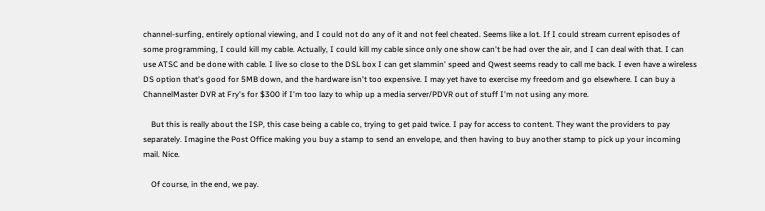channel-surfing, entirely optional viewing, and I could not do any of it and not feel cheated. Seems like a lot. If I could stream current episodes of some programming, I could kill my cable. Actually, I could kill my cable since only one show can't be had over the air, and I can deal with that. I can use ATSC and be done with cable. I live so close to the DSL box I can get slammin' speed and Qwest seems ready to call me back. I even have a wireless DS option that's good for 5MB down, and the hardware isn't too expensive. I may yet have to exercise my freedom and go elsewhere. I can buy a ChannelMaster DVR at Fry's for $300 if I'm too lazy to whip up a media server/PDVR out of stuff I'm not using any more.

    But this is really about the ISP, this case being a cable co, trying to get paid twice. I pay for access to content. They want the providers to pay separately. Imagine the Post Office making you buy a stamp to send an envelope, and then having to buy another stamp to pick up your incoming mail. Nice.

    Of course, in the end, we pay.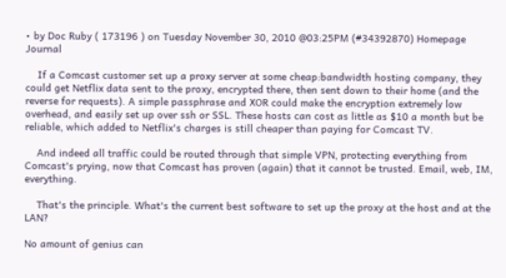• by Doc Ruby ( 173196 ) on Tuesday November 30, 2010 @03:25PM (#34392870) Homepage Journal

    If a Comcast customer set up a proxy server at some cheap:bandwidth hosting company, they could get Netflix data sent to the proxy, encrypted there, then sent down to their home (and the reverse for requests). A simple passphrase and XOR could make the encryption extremely low overhead, and easily set up over ssh or SSL. These hosts can cost as little as $10 a month but be reliable, which added to Netflix's charges is still cheaper than paying for Comcast TV.

    And indeed all traffic could be routed through that simple VPN, protecting everything from Comcast's prying, now that Comcast has proven (again) that it cannot be trusted. Email, web, IM, everything.

    That's the principle. What's the current best software to set up the proxy at the host and at the LAN?

No amount of genius can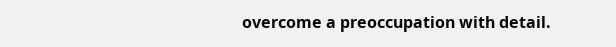overcome a preoccupation with detail.